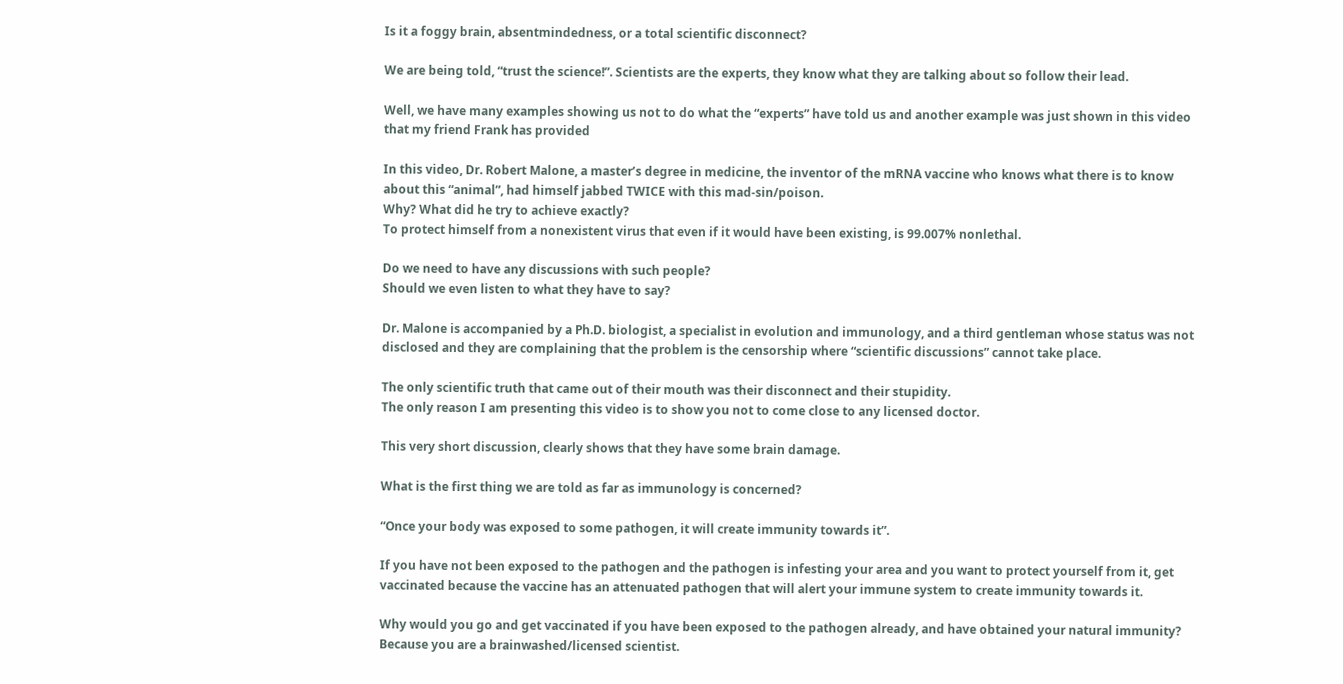Is it a foggy brain, absentmindedness, or a total scientific disconnect?

We are being told, “trust the science!”. Scientists are the experts, they know what they are talking about so follow their lead.

Well, we have many examples showing us not to do what the “experts” have told us and another example was just shown in this video that my friend Frank has provided

In this video, Dr. Robert Malone, a master’s degree in medicine, the inventor of the mRNA vaccine who knows what there is to know about this “animal”, had himself jabbed TWICE with this mad-sin/poison.
Why? What did he try to achieve exactly?
To protect himself from a nonexistent virus that even if it would have been existing, is 99.007% nonlethal.

Do we need to have any discussions with such people?
Should we even listen to what they have to say?

Dr. Malone is accompanied by a Ph.D. biologist, a specialist in evolution and immunology, and a third gentleman whose status was not disclosed and they are complaining that the problem is the censorship where “scientific discussions” cannot take place.

The only scientific truth that came out of their mouth was their disconnect and their stupidity.
The only reason I am presenting this video is to show you not to come close to any licensed doctor.

This very short discussion, clearly shows that they have some brain damage.

What is the first thing we are told as far as immunology is concerned?

“Once your body was exposed to some pathogen, it will create immunity towards it”.

If you have not been exposed to the pathogen and the pathogen is infesting your area and you want to protect yourself from it, get vaccinated because the vaccine has an attenuated pathogen that will alert your immune system to create immunity towards it.

Why would you go and get vaccinated if you have been exposed to the pathogen already, and have obtained your natural immunity?
Because you are a brainwashed/licensed scientist.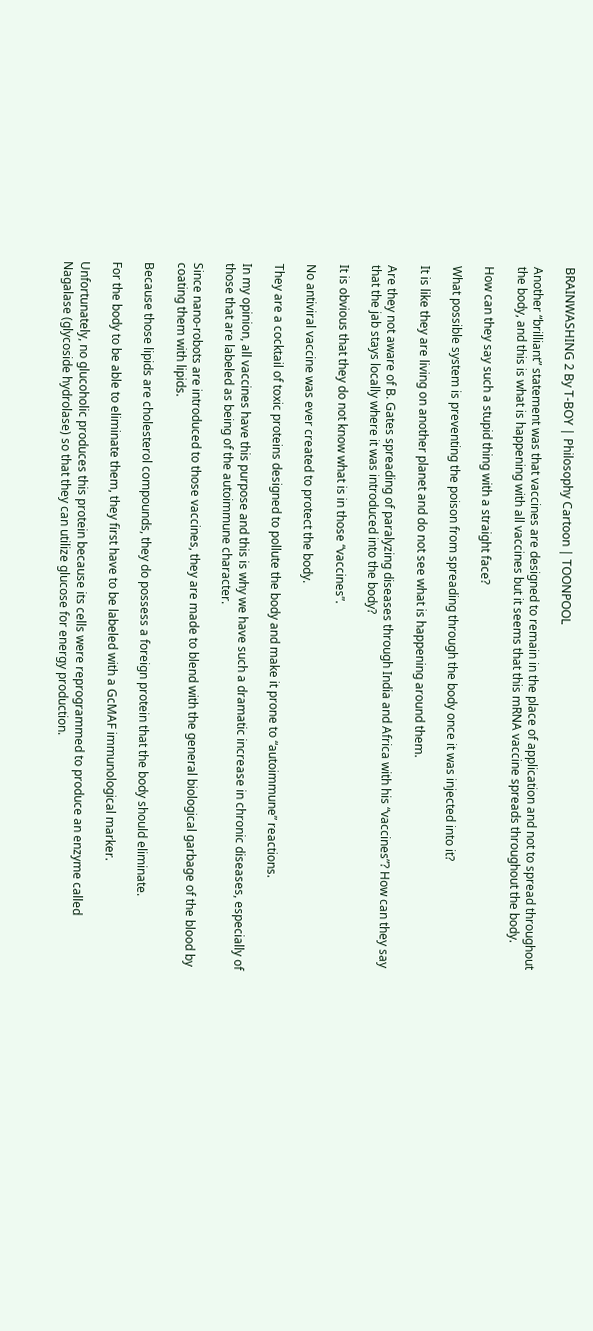BRAINWASHING 2 By T-BOY | Philosophy Cartoon | TOONPOOL

Another “brilliant” statement was that vaccines are designed to remain in the place of application and not to spread throughout the body, and this is what is happening with all vaccines but it seems that this mRNA vaccine spreads throughout the body.

How can they say such a stupid thing with a straight face?

What possible system is preventing the poison from spreading through the body once it was injected into it?

It is like they are living on another planet and do not see what is happening around them.

Are they not aware of B. Gates spreading of paralyzing diseases through India and Africa with his “vaccines”? How can they say that the jab stays locally where it was introduced into the body?

It is obvious that they do not know what is in those “vaccines”.

No antiviral vaccine was ever created to protect the body.

They are a cocktail of toxic proteins designed to pollute the body and make it prone to “autoimmune” reactions.

In my opinion, all vaccines have this purpose and this is why we have such a dramatic increase in chronic diseases, especially of those that are labeled as being of the autoimmune character.

Since nano-robots are introduced to those vaccines, they are made to blend with the general biological garbage of the blood by coating them with lipids.

Because those lipids are cholesterol compounds, they do possess a foreign protein that the body should eliminate.

For the body to be able to eliminate them, they first have to be labeled with a GcMAF immunological marker.

Unfortunately, no glucoholic produces this protein because its cells were reprogrammed to produce an enzyme called Nagalase (glycoside hydrolase) so that they can utilize glucose for energy production.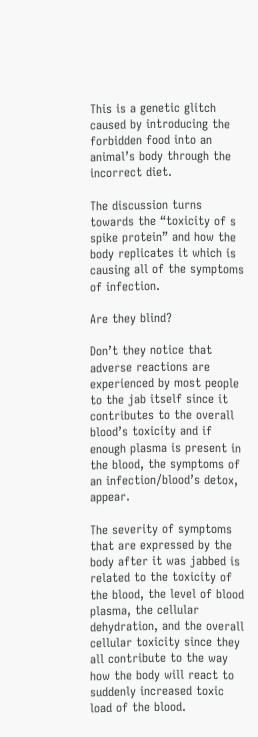This is a genetic glitch caused by introducing the forbidden food into an animal’s body through the incorrect diet.

The discussion turns towards the “toxicity of s spike protein” and how the body replicates it which is causing all of the symptoms of infection.

Are they blind?

Don’t they notice that adverse reactions are experienced by most people to the jab itself since it contributes to the overall blood’s toxicity and if enough plasma is present in the blood, the symptoms of an infection/blood’s detox, appear.

The severity of symptoms that are expressed by the body after it was jabbed is related to the toxicity of the blood, the level of blood plasma, the cellular dehydration, and the overall cellular toxicity since they all contribute to the way how the body will react to suddenly increased toxic load of the blood.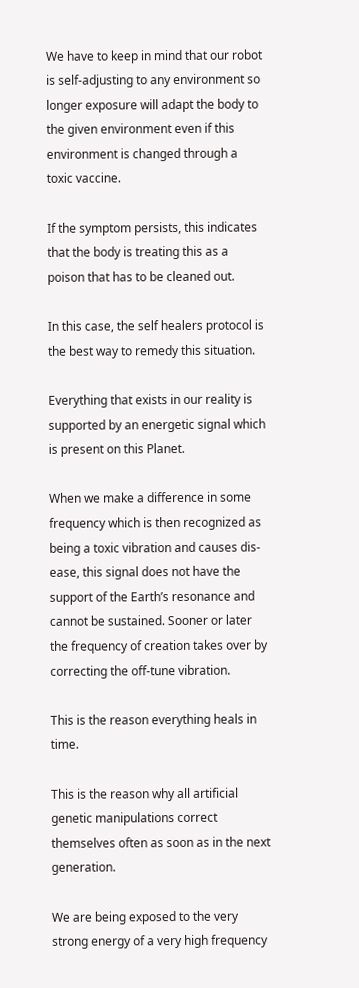We have to keep in mind that our robot is self-adjusting to any environment so longer exposure will adapt the body to the given environment even if this environment is changed through a toxic vaccine.

If the symptom persists, this indicates that the body is treating this as a poison that has to be cleaned out.

In this case, the self healers protocol is the best way to remedy this situation.

Everything that exists in our reality is supported by an energetic signal which is present on this Planet.

When we make a difference in some frequency which is then recognized as being a toxic vibration and causes dis-ease, this signal does not have the support of the Earth’s resonance and cannot be sustained. Sooner or later the frequency of creation takes over by correcting the off-tune vibration.

This is the reason everything heals in time.

This is the reason why all artificial genetic manipulations correct themselves often as soon as in the next generation.

We are being exposed to the very strong energy of a very high frequency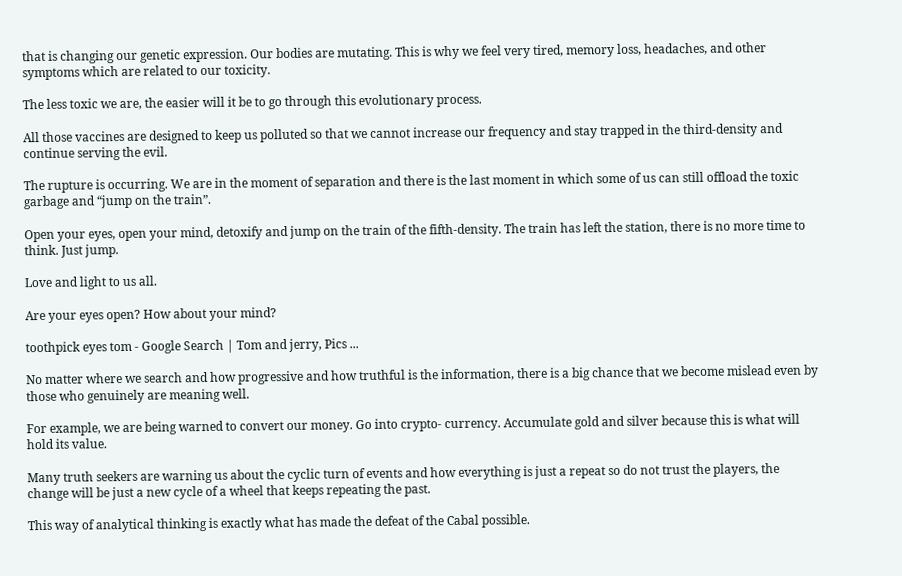that is changing our genetic expression. Our bodies are mutating. This is why we feel very tired, memory loss, headaches, and other symptoms which are related to our toxicity.

The less toxic we are, the easier will it be to go through this evolutionary process.

All those vaccines are designed to keep us polluted so that we cannot increase our frequency and stay trapped in the third-density and continue serving the evil.

The rupture is occurring. We are in the moment of separation and there is the last moment in which some of us can still offload the toxic garbage and “jump on the train”.

Open your eyes, open your mind, detoxify and jump on the train of the fifth-density. The train has left the station, there is no more time to think. Just jump.

Love and light to us all.

Are your eyes open? How about your mind?

toothpick eyes tom - Google Search | Tom and jerry, Pics ...

No matter where we search and how progressive and how truthful is the information, there is a big chance that we become mislead even by those who genuinely are meaning well.

For example, we are being warned to convert our money. Go into crypto- currency. Accumulate gold and silver because this is what will hold its value.

Many truth seekers are warning us about the cyclic turn of events and how everything is just a repeat so do not trust the players, the change will be just a new cycle of a wheel that keeps repeating the past.

This way of analytical thinking is exactly what has made the defeat of the Cabal possible.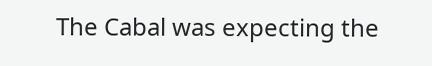The Cabal was expecting the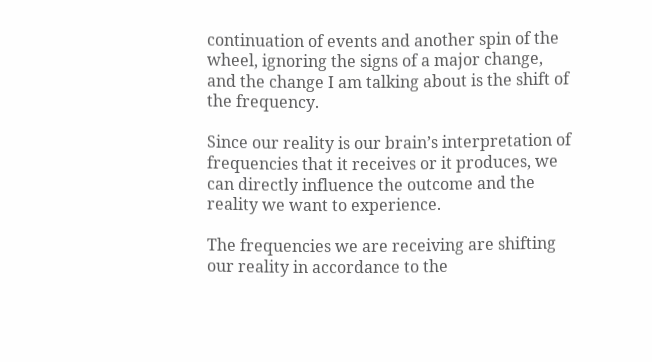continuation of events and another spin of the wheel, ignoring the signs of a major change, and the change I am talking about is the shift of the frequency.

Since our reality is our brain’s interpretation of frequencies that it receives or it produces, we can directly influence the outcome and the reality we want to experience.

The frequencies we are receiving are shifting our reality in accordance to the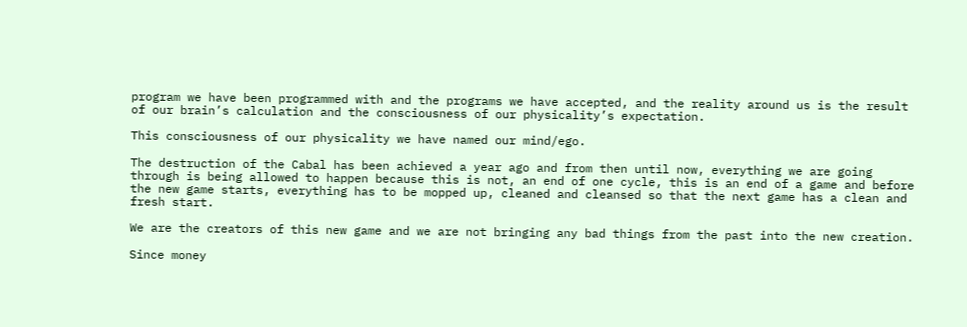program we have been programmed with and the programs we have accepted, and the reality around us is the result of our brain’s calculation and the consciousness of our physicality’s expectation.

This consciousness of our physicality we have named our mind/ego.

The destruction of the Cabal has been achieved a year ago and from then until now, everything we are going through is being allowed to happen because this is not, an end of one cycle, this is an end of a game and before the new game starts, everything has to be mopped up, cleaned and cleansed so that the next game has a clean and fresh start.

We are the creators of this new game and we are not bringing any bad things from the past into the new creation.

Since money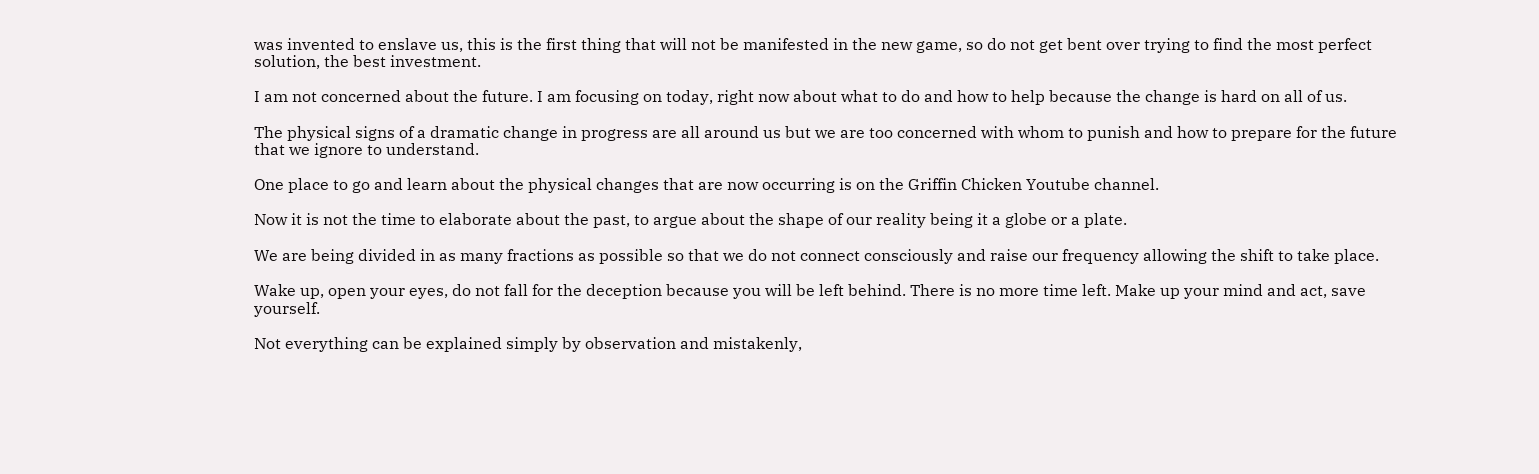was invented to enslave us, this is the first thing that will not be manifested in the new game, so do not get bent over trying to find the most perfect solution, the best investment.

I am not concerned about the future. I am focusing on today, right now about what to do and how to help because the change is hard on all of us.

The physical signs of a dramatic change in progress are all around us but we are too concerned with whom to punish and how to prepare for the future that we ignore to understand.

One place to go and learn about the physical changes that are now occurring is on the Griffin Chicken Youtube channel.

Now it is not the time to elaborate about the past, to argue about the shape of our reality being it a globe or a plate.

We are being divided in as many fractions as possible so that we do not connect consciously and raise our frequency allowing the shift to take place.

Wake up, open your eyes, do not fall for the deception because you will be left behind. There is no more time left. Make up your mind and act, save yourself.

Not everything can be explained simply by observation and mistakenly,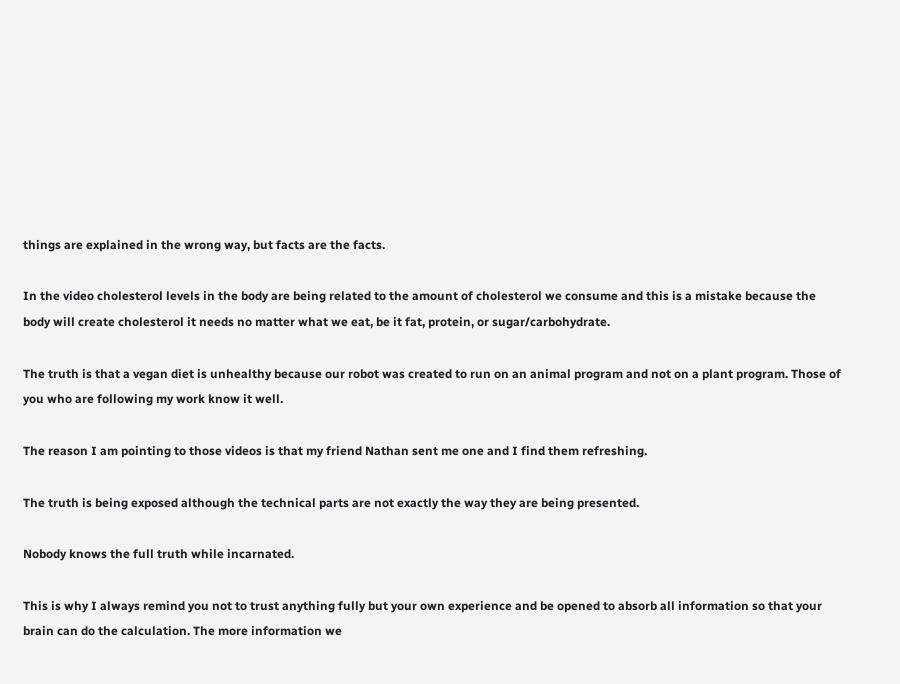things are explained in the wrong way, but facts are the facts.

In the video cholesterol levels in the body are being related to the amount of cholesterol we consume and this is a mistake because the body will create cholesterol it needs no matter what we eat, be it fat, protein, or sugar/carbohydrate.

The truth is that a vegan diet is unhealthy because our robot was created to run on an animal program and not on a plant program. Those of you who are following my work know it well.

The reason I am pointing to those videos is that my friend Nathan sent me one and I find them refreshing.

The truth is being exposed although the technical parts are not exactly the way they are being presented.

Nobody knows the full truth while incarnated.

This is why I always remind you not to trust anything fully but your own experience and be opened to absorb all information so that your brain can do the calculation. The more information we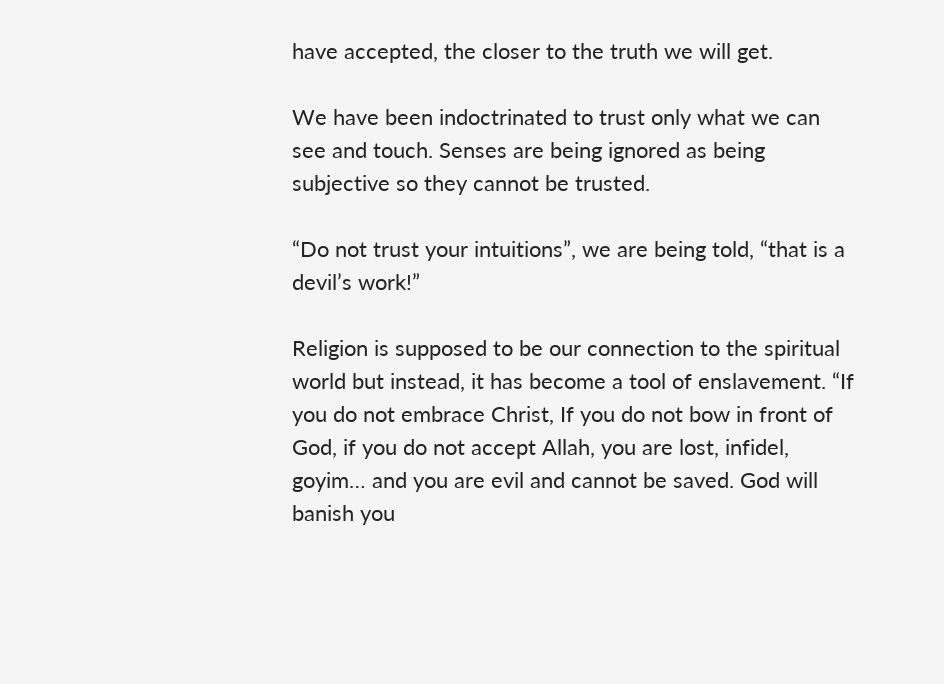have accepted, the closer to the truth we will get.

We have been indoctrinated to trust only what we can see and touch. Senses are being ignored as being subjective so they cannot be trusted.

“Do not trust your intuitions”, we are being told, “that is a devil’s work!”

Religion is supposed to be our connection to the spiritual world but instead, it has become a tool of enslavement. “If you do not embrace Christ, If you do not bow in front of God, if you do not accept Allah, you are lost, infidel, goyim… and you are evil and cannot be saved. God will banish you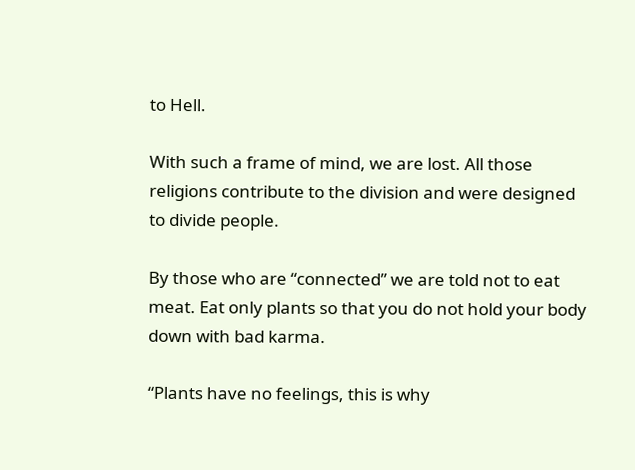to Hell.

With such a frame of mind, we are lost. All those religions contribute to the division and were designed to divide people.

By those who are “connected” we are told not to eat meat. Eat only plants so that you do not hold your body down with bad karma.

“Plants have no feelings, this is why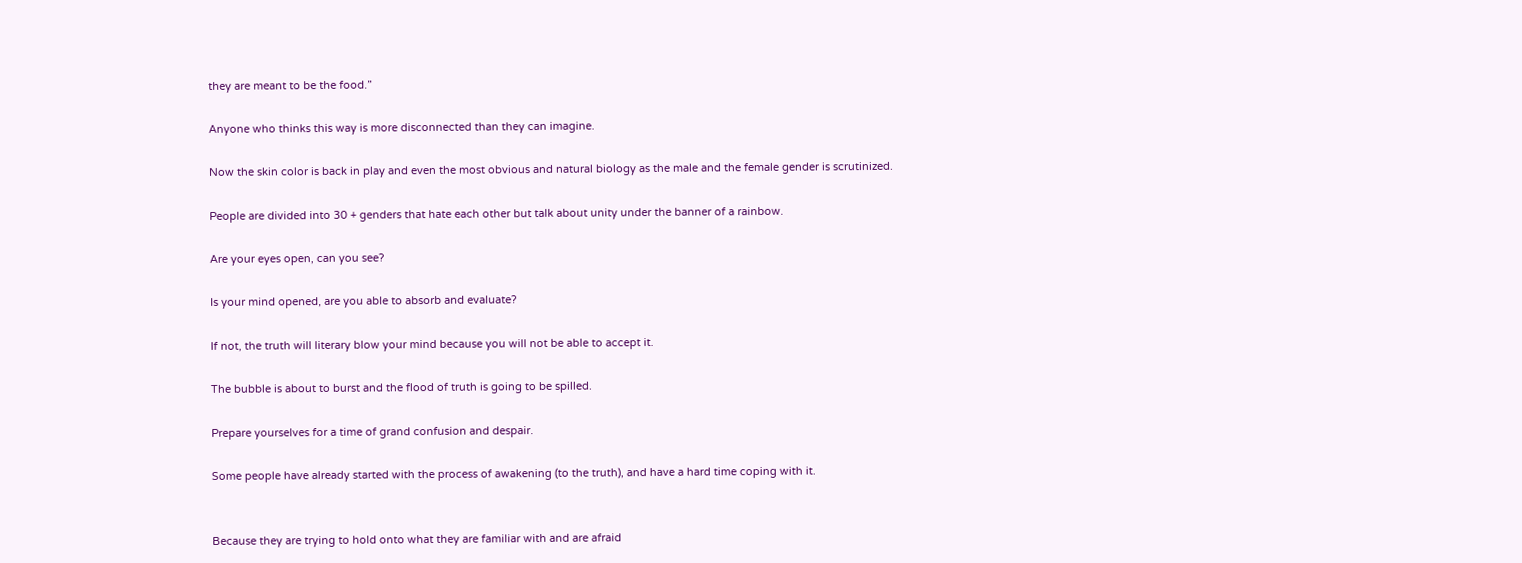they are meant to be the food.”

Anyone who thinks this way is more disconnected than they can imagine.

Now the skin color is back in play and even the most obvious and natural biology as the male and the female gender is scrutinized.

People are divided into 30 + genders that hate each other but talk about unity under the banner of a rainbow.

Are your eyes open, can you see?

Is your mind opened, are you able to absorb and evaluate?

If not, the truth will literary blow your mind because you will not be able to accept it.

The bubble is about to burst and the flood of truth is going to be spilled.

Prepare yourselves for a time of grand confusion and despair.

Some people have already started with the process of awakening (to the truth), and have a hard time coping with it.


Because they are trying to hold onto what they are familiar with and are afraid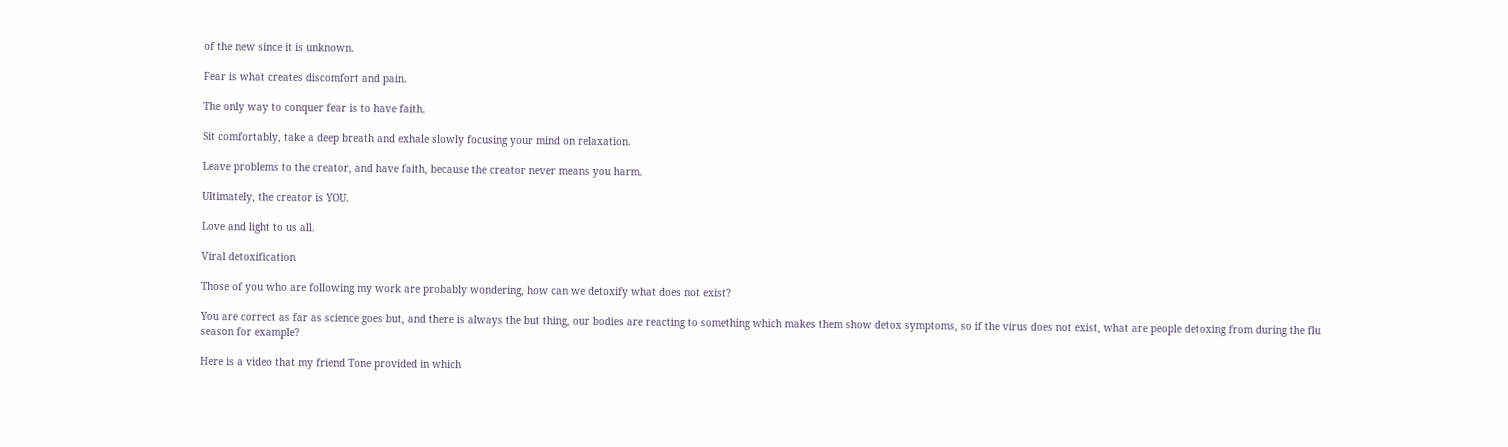of the new since it is unknown.

Fear is what creates discomfort and pain.

The only way to conquer fear is to have faith.

Sit comfortably, take a deep breath and exhale slowly focusing your mind on relaxation.

Leave problems to the creator, and have faith, because the creator never means you harm.

Ultimately, the creator is YOU.

Love and light to us all.

Viral detoxification

Those of you who are following my work are probably wondering, how can we detoxify what does not exist?

You are correct as far as science goes but, and there is always the but thing, our bodies are reacting to something which makes them show detox symptoms, so if the virus does not exist, what are people detoxing from during the flu season for example?

Here is a video that my friend Tone provided in which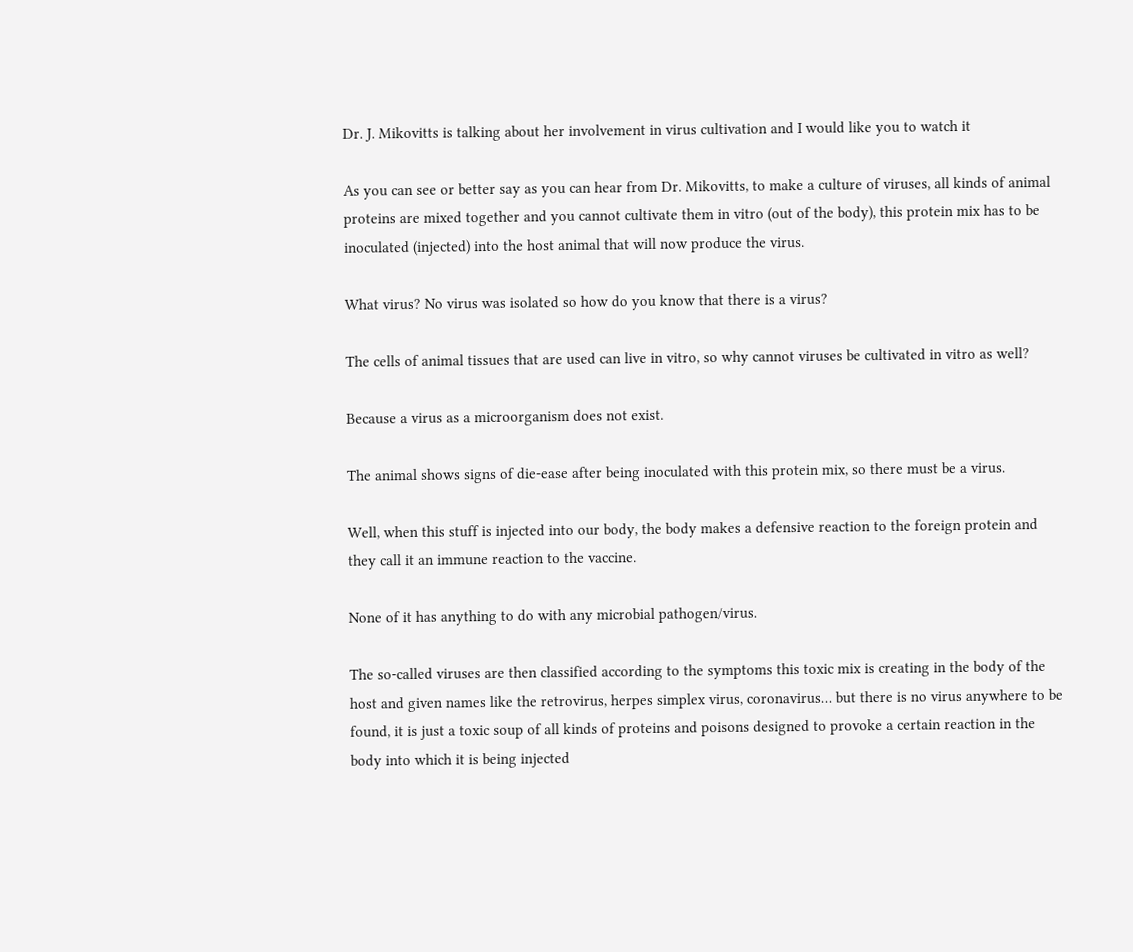Dr. J. Mikovitts is talking about her involvement in virus cultivation and I would like you to watch it

As you can see or better say as you can hear from Dr. Mikovitts, to make a culture of viruses, all kinds of animal proteins are mixed together and you cannot cultivate them in vitro (out of the body), this protein mix has to be inoculated (injected) into the host animal that will now produce the virus.

What virus? No virus was isolated so how do you know that there is a virus?

The cells of animal tissues that are used can live in vitro, so why cannot viruses be cultivated in vitro as well?

Because a virus as a microorganism does not exist.

The animal shows signs of die-ease after being inoculated with this protein mix, so there must be a virus.

Well, when this stuff is injected into our body, the body makes a defensive reaction to the foreign protein and they call it an immune reaction to the vaccine.

None of it has anything to do with any microbial pathogen/virus.

The so-called viruses are then classified according to the symptoms this toxic mix is creating in the body of the host and given names like the retrovirus, herpes simplex virus, coronavirus… but there is no virus anywhere to be found, it is just a toxic soup of all kinds of proteins and poisons designed to provoke a certain reaction in the body into which it is being injected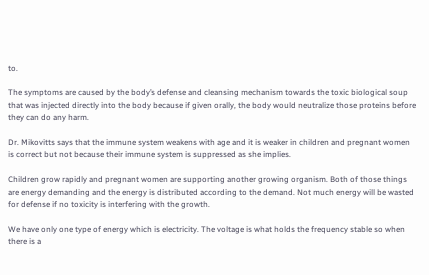to.

The symptoms are caused by the body’s defense and cleansing mechanism towards the toxic biological soup that was injected directly into the body because if given orally, the body would neutralize those proteins before they can do any harm.

Dr. Mikovitts says that the immune system weakens with age and it is weaker in children and pregnant women is correct but not because their immune system is suppressed as she implies.

Children grow rapidly and pregnant women are supporting another growing organism. Both of those things are energy demanding and the energy is distributed according to the demand. Not much energy will be wasted for defense if no toxicity is interfering with the growth.

We have only one type of energy which is electricity. The voltage is what holds the frequency stable so when there is a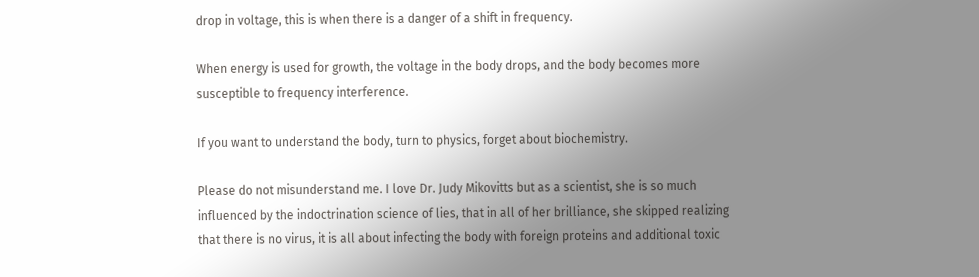drop in voltage, this is when there is a danger of a shift in frequency.

When energy is used for growth, the voltage in the body drops, and the body becomes more susceptible to frequency interference.

If you want to understand the body, turn to physics, forget about biochemistry.

Please do not misunderstand me. I love Dr. Judy Mikovitts but as a scientist, she is so much influenced by the indoctrination science of lies, that in all of her brilliance, she skipped realizing that there is no virus, it is all about infecting the body with foreign proteins and additional toxic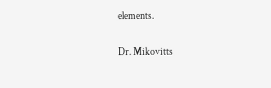elements.

Dr. Mikovitts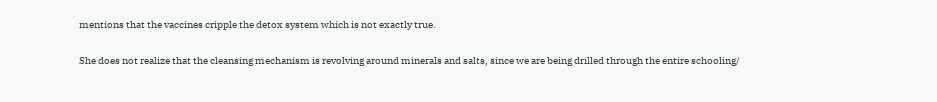mentions that the vaccines cripple the detox system which is not exactly true.

She does not realize that the cleansing mechanism is revolving around minerals and salts, since we are being drilled through the entire schooling/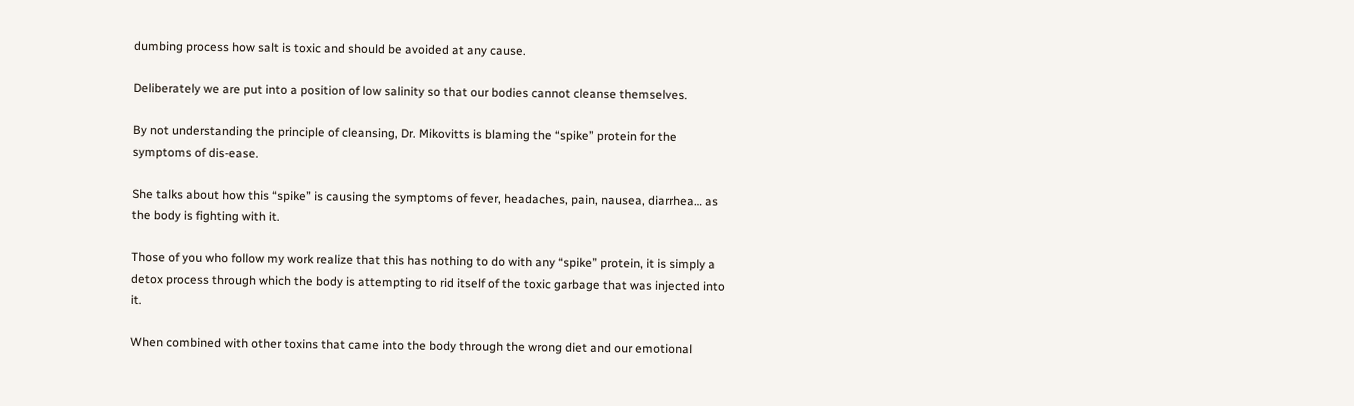dumbing process how salt is toxic and should be avoided at any cause.

Deliberately we are put into a position of low salinity so that our bodies cannot cleanse themselves.

By not understanding the principle of cleansing, Dr. Mikovitts is blaming the “spike” protein for the symptoms of dis-ease.

She talks about how this “spike” is causing the symptoms of fever, headaches, pain, nausea, diarrhea… as the body is fighting with it.

Those of you who follow my work realize that this has nothing to do with any “spike” protein, it is simply a detox process through which the body is attempting to rid itself of the toxic garbage that was injected into it.

When combined with other toxins that came into the body through the wrong diet and our emotional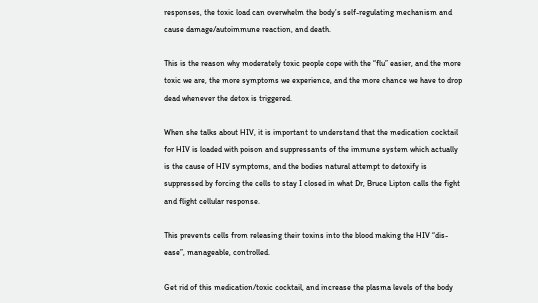responses, the toxic load can overwhelm the body’s self-regulating mechanism and cause damage/autoimmune reaction, and death.

This is the reason why moderately toxic people cope with the “flu” easier, and the more toxic we are, the more symptoms we experience, and the more chance we have to drop dead whenever the detox is triggered.

When she talks about HIV, it is important to understand that the medication cocktail for HIV is loaded with poison and suppressants of the immune system which actually is the cause of HIV symptoms, and the bodies natural attempt to detoxify is suppressed by forcing the cells to stay I closed in what Dr, Bruce Lipton calls the fight and flight cellular response.

This prevents cells from releasing their toxins into the blood making the HIV “dis-ease”, manageable, controlled.

Get rid of this medication/toxic cocktail, and increase the plasma levels of the body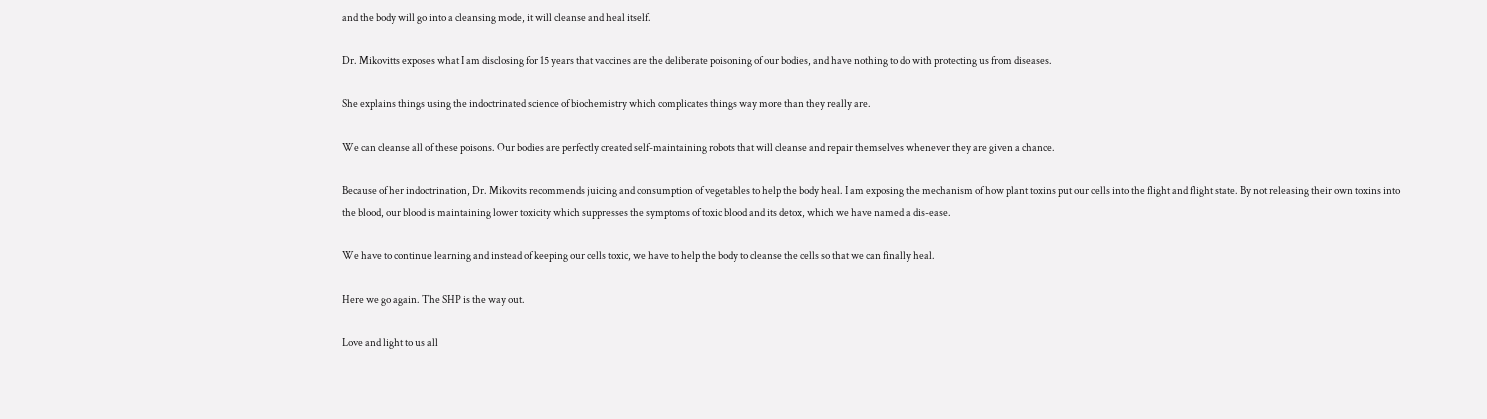and the body will go into a cleansing mode, it will cleanse and heal itself.

Dr. Mikovitts exposes what I am disclosing for 15 years that vaccines are the deliberate poisoning of our bodies, and have nothing to do with protecting us from diseases.

She explains things using the indoctrinated science of biochemistry which complicates things way more than they really are.

We can cleanse all of these poisons. Our bodies are perfectly created self-maintaining robots that will cleanse and repair themselves whenever they are given a chance.

Because of her indoctrination, Dr. Mikovits recommends juicing and consumption of vegetables to help the body heal. I am exposing the mechanism of how plant toxins put our cells into the flight and flight state. By not releasing their own toxins into the blood, our blood is maintaining lower toxicity which suppresses the symptoms of toxic blood and its detox, which we have named a dis-ease.

We have to continue learning and instead of keeping our cells toxic, we have to help the body to cleanse the cells so that we can finally heal.

Here we go again. The SHP is the way out.

Love and light to us all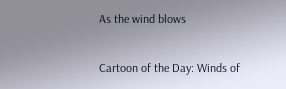As the wind blows

Cartoon of the Day: Winds of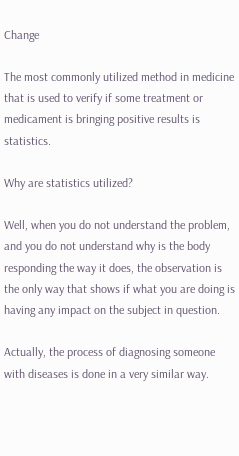Change

The most commonly utilized method in medicine that is used to verify if some treatment or medicament is bringing positive results is statistics.

Why are statistics utilized?

Well, when you do not understand the problem, and you do not understand why is the body responding the way it does, the observation is the only way that shows if what you are doing is having any impact on the subject in question.

Actually, the process of diagnosing someone with diseases is done in a very similar way.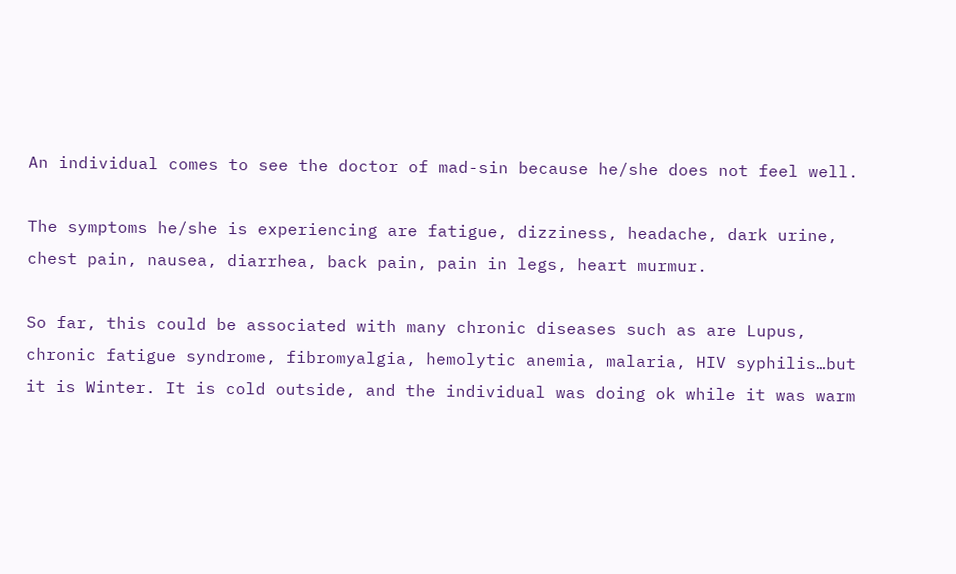An individual comes to see the doctor of mad-sin because he/she does not feel well.

The symptoms he/she is experiencing are fatigue, dizziness, headache, dark urine, chest pain, nausea, diarrhea, back pain, pain in legs, heart murmur.

So far, this could be associated with many chronic diseases such as are Lupus, chronic fatigue syndrome, fibromyalgia, hemolytic anemia, malaria, HIV syphilis…but it is Winter. It is cold outside, and the individual was doing ok while it was warm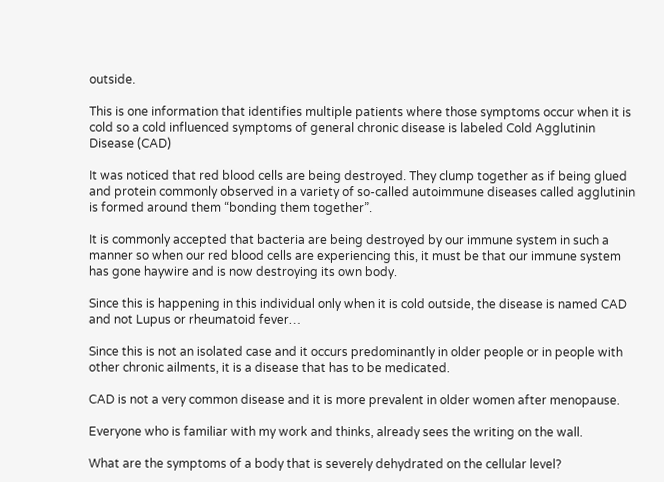outside.

This is one information that identifies multiple patients where those symptoms occur when it is cold so a cold influenced symptoms of general chronic disease is labeled Cold Agglutinin Disease (CAD)

It was noticed that red blood cells are being destroyed. They clump together as if being glued and protein commonly observed in a variety of so-called autoimmune diseases called agglutinin is formed around them “bonding them together”.

It is commonly accepted that bacteria are being destroyed by our immune system in such a manner so when our red blood cells are experiencing this, it must be that our immune system has gone haywire and is now destroying its own body.

Since this is happening in this individual only when it is cold outside, the disease is named CAD and not Lupus or rheumatoid fever…

Since this is not an isolated case and it occurs predominantly in older people or in people with other chronic ailments, it is a disease that has to be medicated.

CAD is not a very common disease and it is more prevalent in older women after menopause.

Everyone who is familiar with my work and thinks, already sees the writing on the wall.

What are the symptoms of a body that is severely dehydrated on the cellular level?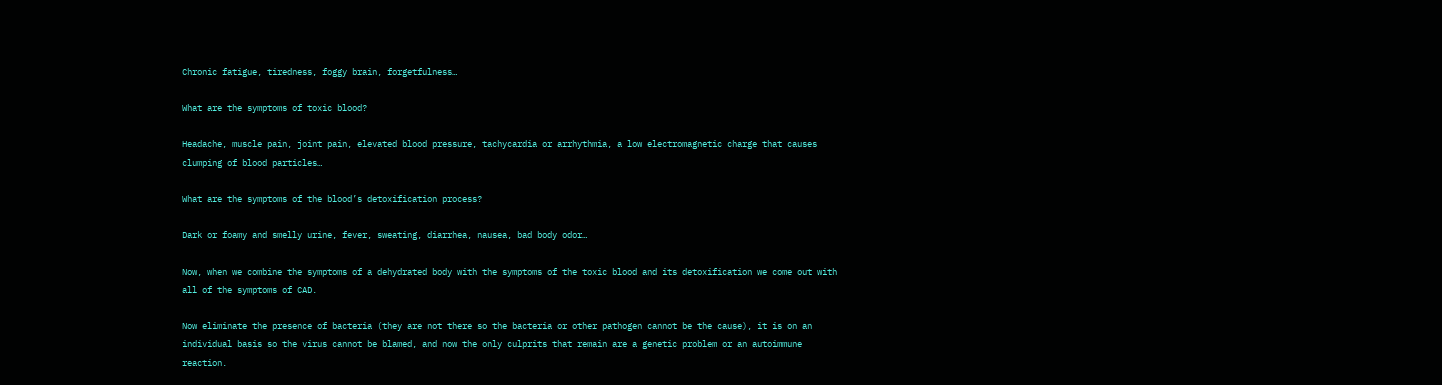Chronic fatigue, tiredness, foggy brain, forgetfulness…

What are the symptoms of toxic blood?

Headache, muscle pain, joint pain, elevated blood pressure, tachycardia or arrhythmia, a low electromagnetic charge that causes clumping of blood particles…

What are the symptoms of the blood’s detoxification process?

Dark or foamy and smelly urine, fever, sweating, diarrhea, nausea, bad body odor…

Now, when we combine the symptoms of a dehydrated body with the symptoms of the toxic blood and its detoxification we come out with all of the symptoms of CAD.

Now eliminate the presence of bacteria (they are not there so the bacteria or other pathogen cannot be the cause), it is on an individual basis so the virus cannot be blamed, and now the only culprits that remain are a genetic problem or an autoimmune reaction.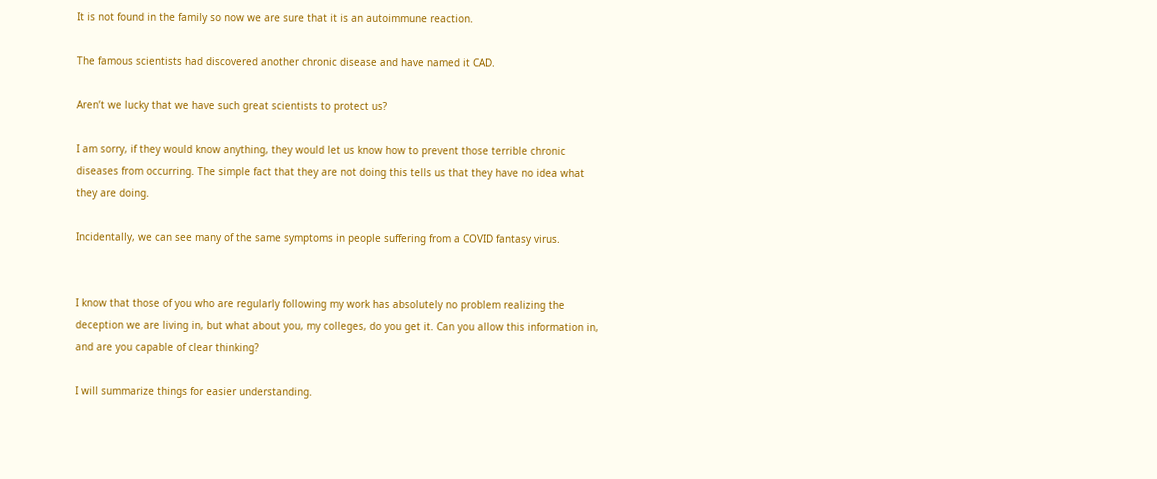It is not found in the family so now we are sure that it is an autoimmune reaction.

The famous scientists had discovered another chronic disease and have named it CAD.

Aren’t we lucky that we have such great scientists to protect us?

I am sorry, if they would know anything, they would let us know how to prevent those terrible chronic diseases from occurring. The simple fact that they are not doing this tells us that they have no idea what they are doing.

Incidentally, we can see many of the same symptoms in people suffering from a COVID fantasy virus.


I know that those of you who are regularly following my work has absolutely no problem realizing the deception we are living in, but what about you, my colleges, do you get it. Can you allow this information in, and are you capable of clear thinking?

I will summarize things for easier understanding.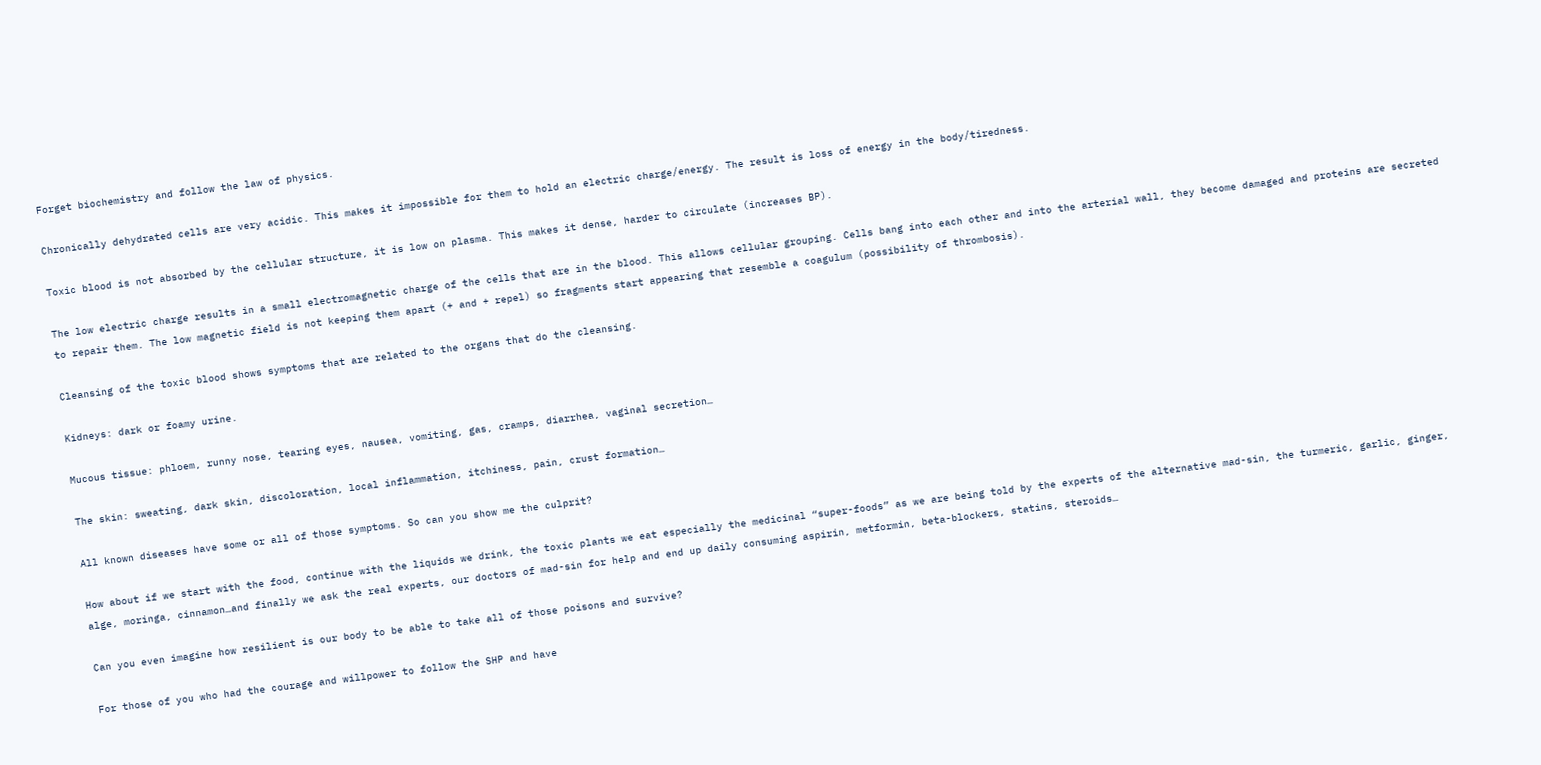Forget biochemistry and follow the law of physics.

Chronically dehydrated cells are very acidic. This makes it impossible for them to hold an electric charge/energy. The result is loss of energy in the body/tiredness.

Toxic blood is not absorbed by the cellular structure, it is low on plasma. This makes it dense, harder to circulate (increases BP).

The low electric charge results in a small electromagnetic charge of the cells that are in the blood. This allows cellular grouping. Cells bang into each other and into the arterial wall, they become damaged and proteins are secreted to repair them. The low magnetic field is not keeping them apart (+ and + repel) so fragments start appearing that resemble a coagulum (possibility of thrombosis).

Cleansing of the toxic blood shows symptoms that are related to the organs that do the cleansing.

Kidneys: dark or foamy urine.

Mucous tissue: phloem, runny nose, tearing eyes, nausea, vomiting, gas, cramps, diarrhea, vaginal secretion…

The skin: sweating, dark skin, discoloration, local inflammation, itchiness, pain, crust formation…

All known diseases have some or all of those symptoms. So can you show me the culprit?

How about if we start with the food, continue with the liquids we drink, the toxic plants we eat especially the medicinal “super-foods” as we are being told by the experts of the alternative mad-sin, the turmeric, garlic, ginger, alge, moringa, cinnamon…and finally we ask the real experts, our doctors of mad-sin for help and end up daily consuming aspirin, metformin, beta-blockers, statins, steroids…

Can you even imagine how resilient is our body to be able to take all of those poisons and survive?

For those of you who had the courage and willpower to follow the SHP and have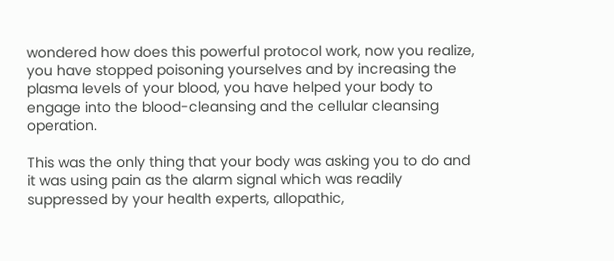wondered how does this powerful protocol work, now you realize, you have stopped poisoning yourselves and by increasing the plasma levels of your blood, you have helped your body to engage into the blood-cleansing and the cellular cleansing operation.

This was the only thing that your body was asking you to do and it was using pain as the alarm signal which was readily suppressed by your health experts, allopathic,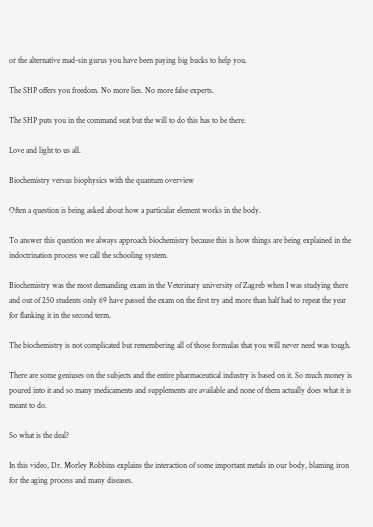or the alternative mad-sin gurus you have been paying big bucks to help you.

The SHP offers you freedom. No more lies. No more false experts.

The SHP puts you in the command seat but the will to do this has to be there.

Love and light to us all.

Biochemistry versus biophysics with the quantum overview

Often a question is being asked about how a particular element works in the body.

To answer this question we always approach biochemistry because this is how things are being explained in the indoctrination process we call the schooling system.

Biochemistry was the most demanding exam in the Veterinary university of Zagreb when I was studying there and out of 250 students only 69 have passed the exam on the first try and more than half had to repeat the year for flanking it in the second term.

The biochemistry is not complicated but remembering all of those formulas that you will never need was tough.

There are some geniuses on the subjects and the entire pharmaceutical industry is based on it. So much money is poured into it and so many medicaments and supplements are available and none of them actually does what it is meant to do.

So what is the deal?

In this video, Dr. Morley Robbins explains the interaction of some important metals in our body, blaming iron for the aging process and many diseases.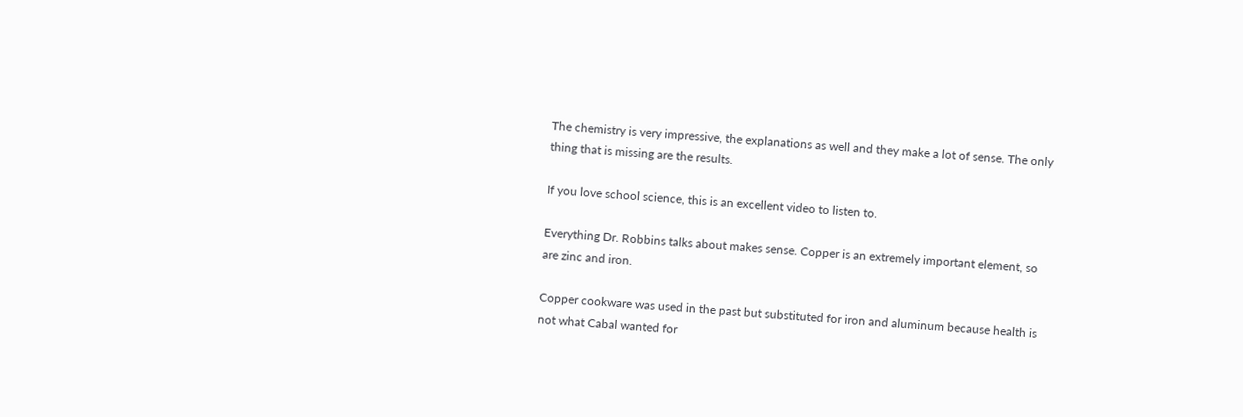The chemistry is very impressive, the explanations as well and they make a lot of sense. The only thing that is missing are the results.

If you love school science, this is an excellent video to listen to.

Everything Dr. Robbins talks about makes sense. Copper is an extremely important element, so are zinc and iron.

Copper cookware was used in the past but substituted for iron and aluminum because health is not what Cabal wanted for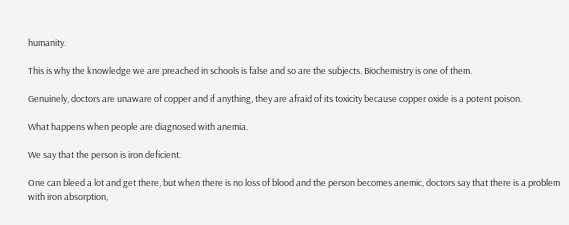humanity.

This is why the knowledge we are preached in schools is false and so are the subjects. Biochemistry is one of them.

Genuinely, doctors are unaware of copper and if anything, they are afraid of its toxicity because copper oxide is a potent poison.

What happens when people are diagnosed with anemia.

We say that the person is iron deficient.

One can bleed a lot and get there, but when there is no loss of blood and the person becomes anemic, doctors say that there is a problem with iron absorption,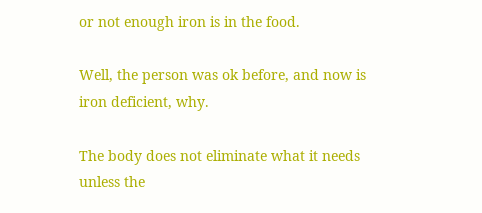or not enough iron is in the food.

Well, the person was ok before, and now is iron deficient, why.

The body does not eliminate what it needs unless the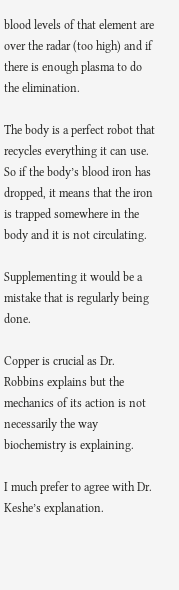blood levels of that element are over the radar (too high) and if there is enough plasma to do the elimination.

The body is a perfect robot that recycles everything it can use. So if the body’s blood iron has dropped, it means that the iron is trapped somewhere in the body and it is not circulating.

Supplementing it would be a mistake that is regularly being done.

Copper is crucial as Dr. Robbins explains but the mechanics of its action is not necessarily the way biochemistry is explaining.

I much prefer to agree with Dr. Keshe’s explanation.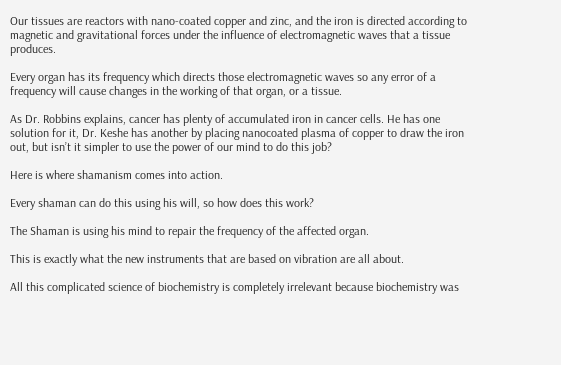Our tissues are reactors with nano-coated copper and zinc, and the iron is directed according to magnetic and gravitational forces under the influence of electromagnetic waves that a tissue produces.

Every organ has its frequency which directs those electromagnetic waves so any error of a frequency will cause changes in the working of that organ, or a tissue.

As Dr. Robbins explains, cancer has plenty of accumulated iron in cancer cells. He has one solution for it, Dr. Keshe has another by placing nanocoated plasma of copper to draw the iron out, but isn’t it simpler to use the power of our mind to do this job?

Here is where shamanism comes into action.

Every shaman can do this using his will, so how does this work?

The Shaman is using his mind to repair the frequency of the affected organ.

This is exactly what the new instruments that are based on vibration are all about.

All this complicated science of biochemistry is completely irrelevant because biochemistry was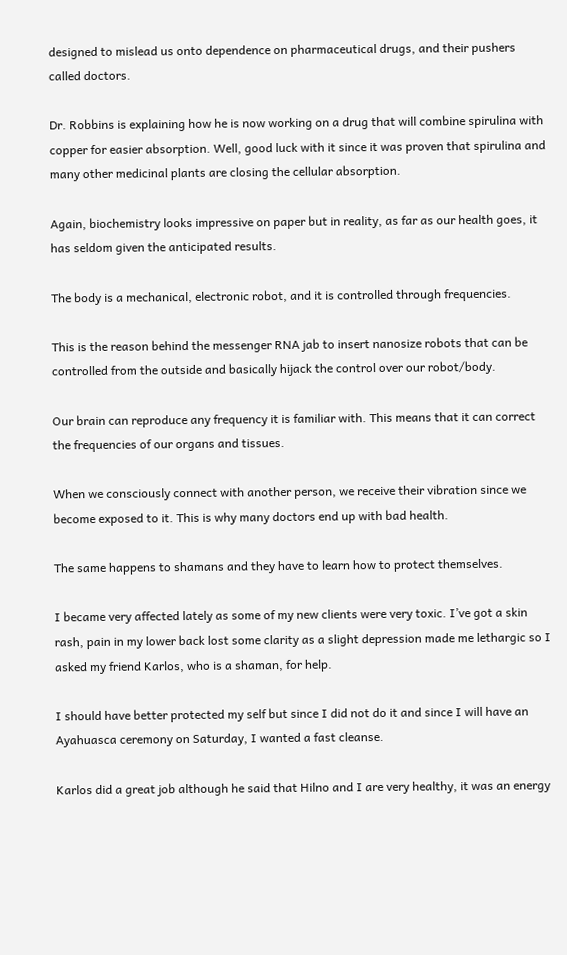designed to mislead us onto dependence on pharmaceutical drugs, and their pushers called doctors.

Dr. Robbins is explaining how he is now working on a drug that will combine spirulina with copper for easier absorption. Well, good luck with it since it was proven that spirulina and many other medicinal plants are closing the cellular absorption.

Again, biochemistry looks impressive on paper but in reality, as far as our health goes, it has seldom given the anticipated results.

The body is a mechanical, electronic robot, and it is controlled through frequencies.

This is the reason behind the messenger RNA jab to insert nanosize robots that can be controlled from the outside and basically hijack the control over our robot/body.

Our brain can reproduce any frequency it is familiar with. This means that it can correct the frequencies of our organs and tissues.

When we consciously connect with another person, we receive their vibration since we become exposed to it. This is why many doctors end up with bad health.

The same happens to shamans and they have to learn how to protect themselves.

I became very affected lately as some of my new clients were very toxic. I’ve got a skin rash, pain in my lower back lost some clarity as a slight depression made me lethargic so I asked my friend Karlos, who is a shaman, for help.

I should have better protected my self but since I did not do it and since I will have an Ayahuasca ceremony on Saturday, I wanted a fast cleanse.

Karlos did a great job although he said that Hilno and I are very healthy, it was an energy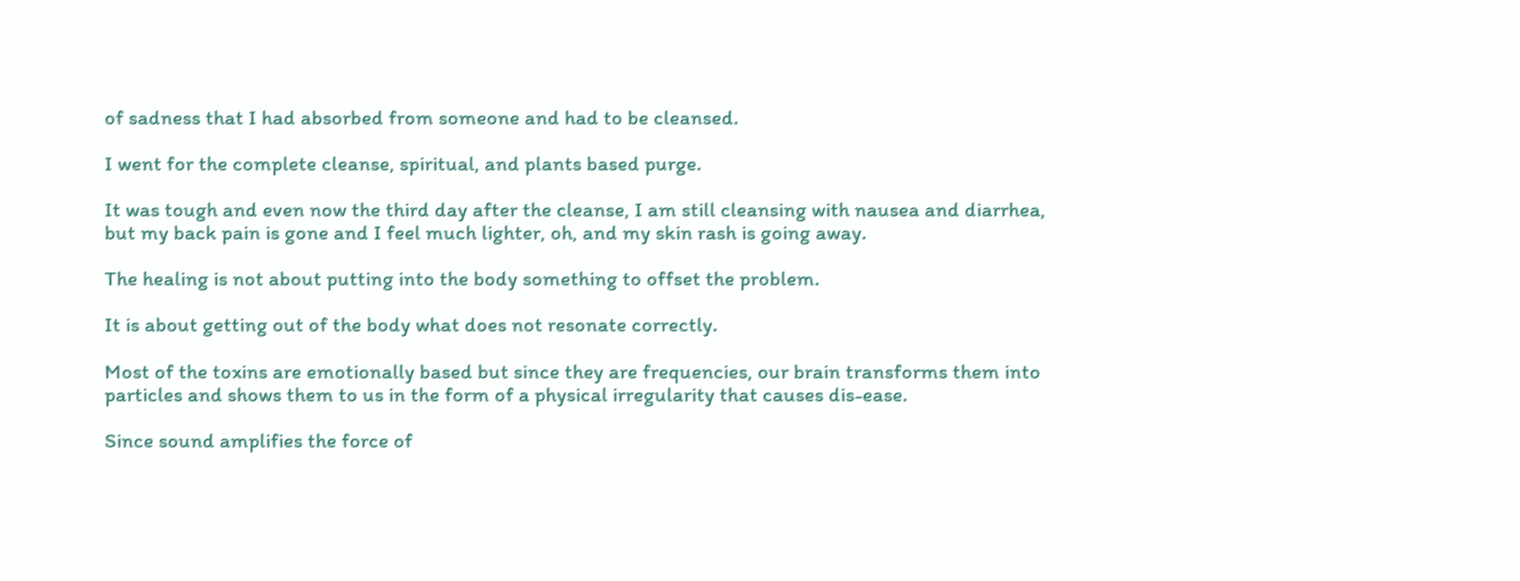of sadness that I had absorbed from someone and had to be cleansed.

I went for the complete cleanse, spiritual, and plants based purge.

It was tough and even now the third day after the cleanse, I am still cleansing with nausea and diarrhea, but my back pain is gone and I feel much lighter, oh, and my skin rash is going away.

The healing is not about putting into the body something to offset the problem.

It is about getting out of the body what does not resonate correctly.

Most of the toxins are emotionally based but since they are frequencies, our brain transforms them into particles and shows them to us in the form of a physical irregularity that causes dis-ease.

Since sound amplifies the force of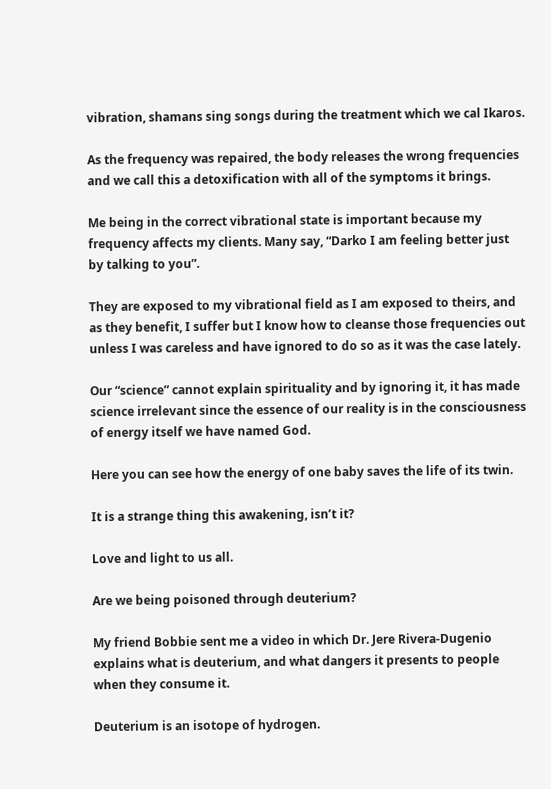vibration, shamans sing songs during the treatment which we cal Ikaros.

As the frequency was repaired, the body releases the wrong frequencies and we call this a detoxification with all of the symptoms it brings.

Me being in the correct vibrational state is important because my frequency affects my clients. Many say, “Darko I am feeling better just by talking to you”.

They are exposed to my vibrational field as I am exposed to theirs, and as they benefit, I suffer but I know how to cleanse those frequencies out unless I was careless and have ignored to do so as it was the case lately.

Our “science” cannot explain spirituality and by ignoring it, it has made science irrelevant since the essence of our reality is in the consciousness of energy itself we have named God.

Here you can see how the energy of one baby saves the life of its twin.

It is a strange thing this awakening, isn’t it?

Love and light to us all.

Are we being poisoned through deuterium?

My friend Bobbie sent me a video in which Dr. Jere Rivera-Dugenio explains what is deuterium, and what dangers it presents to people when they consume it.

Deuterium is an isotope of hydrogen.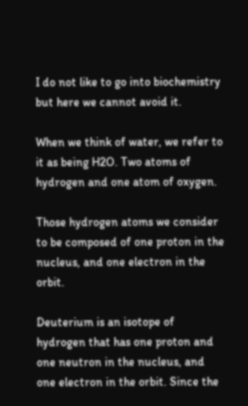I do not like to go into biochemistry but here we cannot avoid it.

When we think of water, we refer to it as being H2O. Two atoms of hydrogen and one atom of oxygen.

Those hydrogen atoms we consider to be composed of one proton in the nucleus, and one electron in the orbit.

Deuterium is an isotope of hydrogen that has one proton and one neutron in the nucleus, and one electron in the orbit. Since the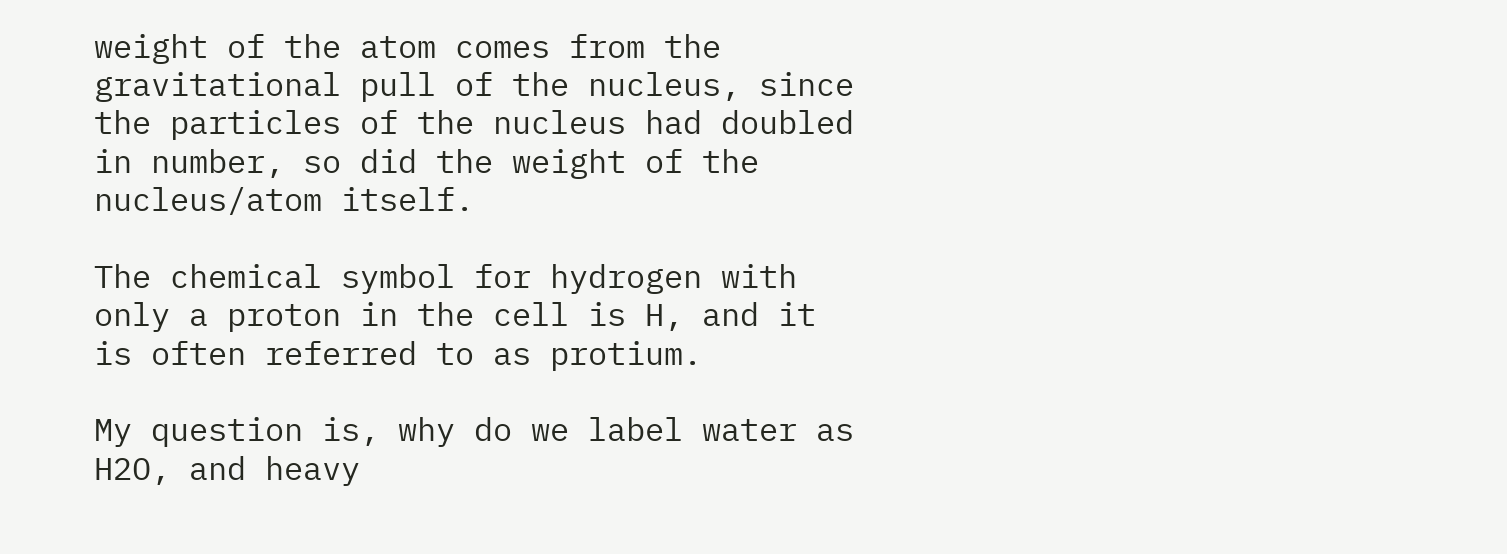weight of the atom comes from the gravitational pull of the nucleus, since the particles of the nucleus had doubled in number, so did the weight of the nucleus/atom itself.

The chemical symbol for hydrogen with only a proton in the cell is H, and it is often referred to as protium.

My question is, why do we label water as H2O, and heavy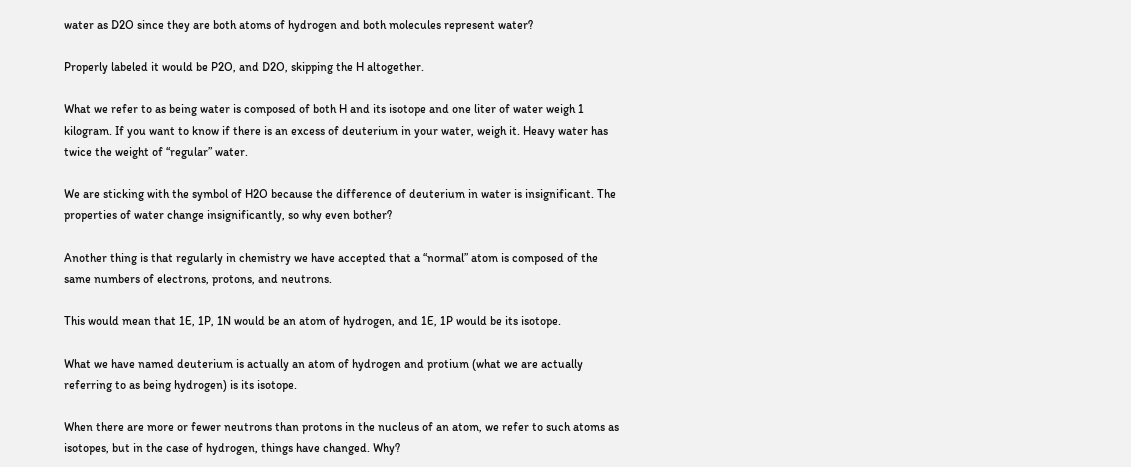water as D2O since they are both atoms of hydrogen and both molecules represent water?

Properly labeled it would be P2O, and D2O, skipping the H altogether.

What we refer to as being water is composed of both H and its isotope and one liter of water weigh 1 kilogram. If you want to know if there is an excess of deuterium in your water, weigh it. Heavy water has twice the weight of “regular” water.

We are sticking with the symbol of H2O because the difference of deuterium in water is insignificant. The properties of water change insignificantly, so why even bother?

Another thing is that regularly in chemistry we have accepted that a “normal” atom is composed of the same numbers of electrons, protons, and neutrons.

This would mean that 1E, 1P, 1N would be an atom of hydrogen, and 1E, 1P would be its isotope.

What we have named deuterium is actually an atom of hydrogen and protium (what we are actually referring to as being hydrogen) is its isotope.

When there are more or fewer neutrons than protons in the nucleus of an atom, we refer to such atoms as isotopes, but in the case of hydrogen, things have changed. Why?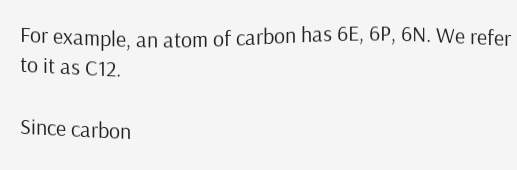For example, an atom of carbon has 6E, 6P, 6N. We refer to it as C12.

Since carbon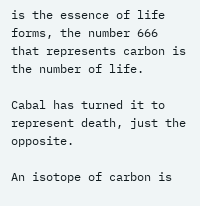is the essence of life forms, the number 666 that represents carbon is the number of life.

Cabal has turned it to represent death, just the opposite.

An isotope of carbon is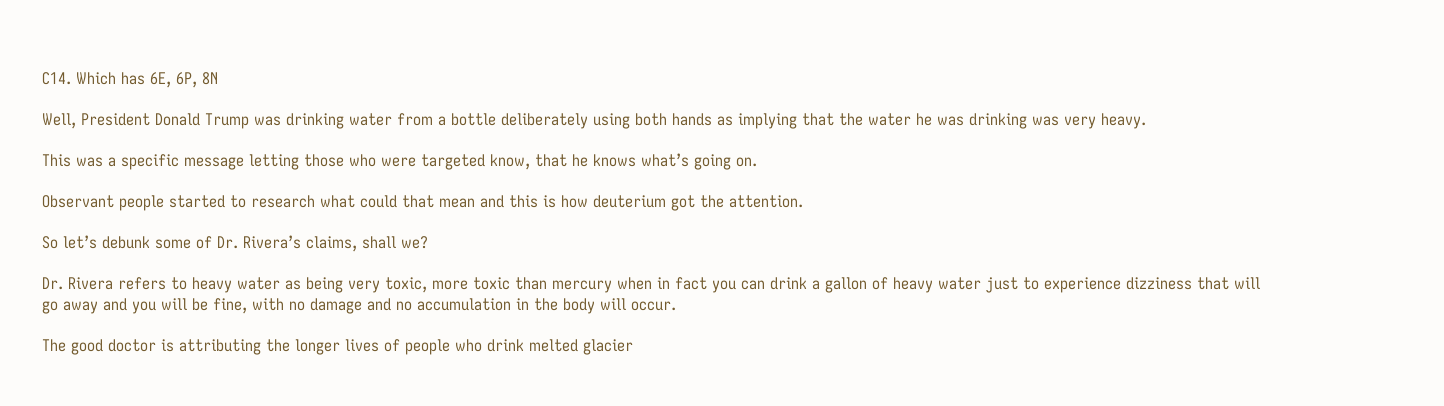C14. Which has 6E, 6P, 8N

Well, President Donald Trump was drinking water from a bottle deliberately using both hands as implying that the water he was drinking was very heavy.

This was a specific message letting those who were targeted know, that he knows what’s going on.

Observant people started to research what could that mean and this is how deuterium got the attention.

So let’s debunk some of Dr. Rivera’s claims, shall we?

Dr. Rivera refers to heavy water as being very toxic, more toxic than mercury when in fact you can drink a gallon of heavy water just to experience dizziness that will go away and you will be fine, with no damage and no accumulation in the body will occur.

The good doctor is attributing the longer lives of people who drink melted glacier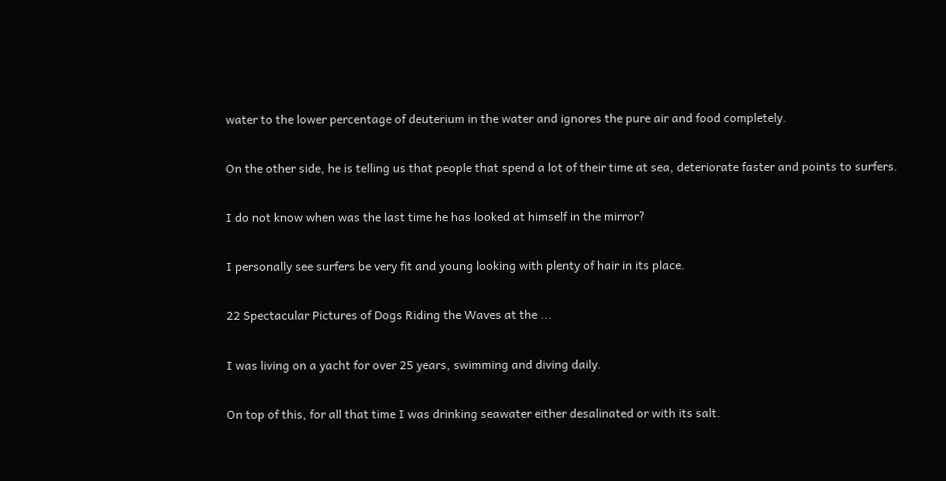water to the lower percentage of deuterium in the water and ignores the pure air and food completely.

On the other side, he is telling us that people that spend a lot of their time at sea, deteriorate faster and points to surfers.

I do not know when was the last time he has looked at himself in the mirror?

I personally see surfers be very fit and young looking with plenty of hair in its place.

22 Spectacular Pictures of Dogs Riding the Waves at the ...

I was living on a yacht for over 25 years, swimming and diving daily.

On top of this, for all that time I was drinking seawater either desalinated or with its salt.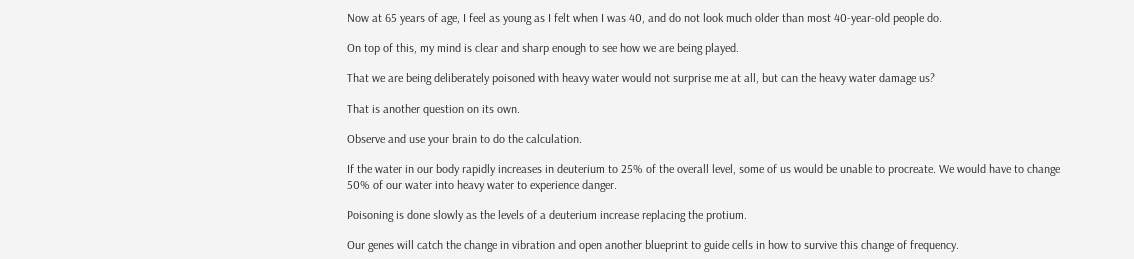Now at 65 years of age, I feel as young as I felt when I was 40, and do not look much older than most 40-year-old people do.

On top of this, my mind is clear and sharp enough to see how we are being played.

That we are being deliberately poisoned with heavy water would not surprise me at all, but can the heavy water damage us?

That is another question on its own.

Observe and use your brain to do the calculation.

If the water in our body rapidly increases in deuterium to 25% of the overall level, some of us would be unable to procreate. We would have to change 50% of our water into heavy water to experience danger.

Poisoning is done slowly as the levels of a deuterium increase replacing the protium.

Our genes will catch the change in vibration and open another blueprint to guide cells in how to survive this change of frequency.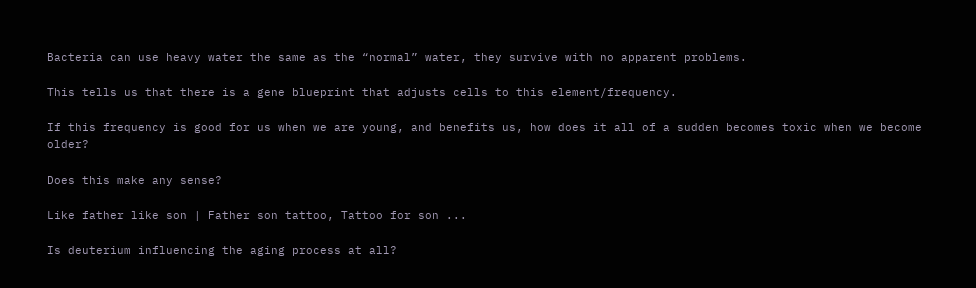Bacteria can use heavy water the same as the “normal” water, they survive with no apparent problems.

This tells us that there is a gene blueprint that adjusts cells to this element/frequency.

If this frequency is good for us when we are young, and benefits us, how does it all of a sudden becomes toxic when we become older?

Does this make any sense?

Like father like son | Father son tattoo, Tattoo for son ...

Is deuterium influencing the aging process at all?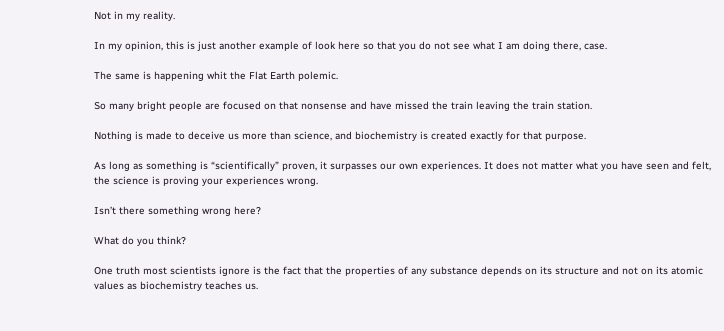Not in my reality.

In my opinion, this is just another example of look here so that you do not see what I am doing there, case.

The same is happening whit the Flat Earth polemic.

So many bright people are focused on that nonsense and have missed the train leaving the train station.

Nothing is made to deceive us more than science, and biochemistry is created exactly for that purpose.

As long as something is “scientifically” proven, it surpasses our own experiences. It does not matter what you have seen and felt, the science is proving your experiences wrong.

Isn’t there something wrong here?

What do you think?

One truth most scientists ignore is the fact that the properties of any substance depends on its structure and not on its atomic values as biochemistry teaches us.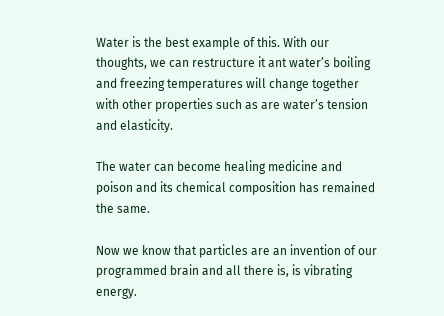Water is the best example of this. With our thoughts, we can restructure it ant water’s boiling and freezing temperatures will change together with other properties such as are water’s tension and elasticity.

The water can become healing medicine and poison and its chemical composition has remained the same.

Now we know that particles are an invention of our programmed brain and all there is, is vibrating energy.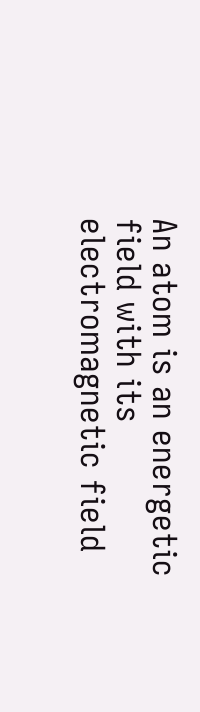An atom is an energetic field with its electromagnetic field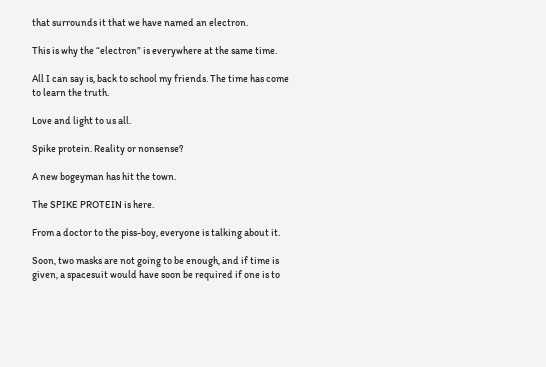that surrounds it that we have named an electron.

This is why the “electron” is everywhere at the same time.

All I can say is, back to school my friends. The time has come to learn the truth.

Love and light to us all.

Spike protein. Reality or nonsense?

A new bogeyman has hit the town.

The SPIKE PROTEIN is here.

From a doctor to the piss-boy, everyone is talking about it.

Soon, two masks are not going to be enough, and if time is given, a spacesuit would have soon be required if one is to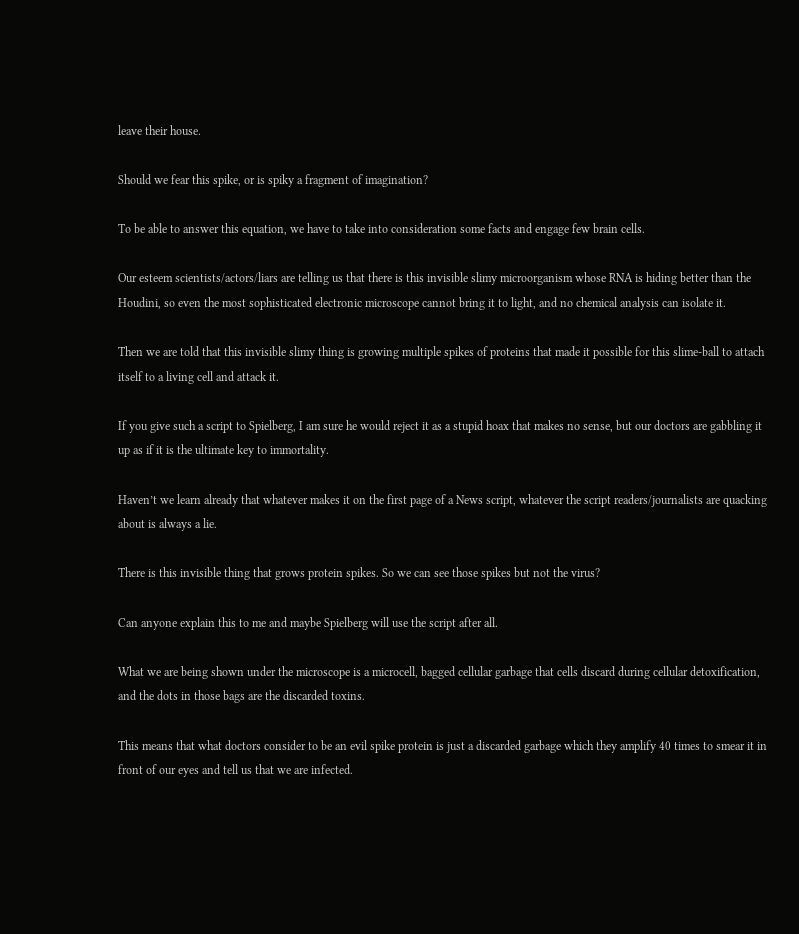leave their house.

Should we fear this spike, or is spiky a fragment of imagination?

To be able to answer this equation, we have to take into consideration some facts and engage few brain cells.

Our esteem scientists/actors/liars are telling us that there is this invisible slimy microorganism whose RNA is hiding better than the Houdini, so even the most sophisticated electronic microscope cannot bring it to light, and no chemical analysis can isolate it.

Then we are told that this invisible slimy thing is growing multiple spikes of proteins that made it possible for this slime-ball to attach itself to a living cell and attack it.

If you give such a script to Spielberg, I am sure he would reject it as a stupid hoax that makes no sense, but our doctors are gabbling it up as if it is the ultimate key to immortality.

Haven’t we learn already that whatever makes it on the first page of a News script, whatever the script readers/journalists are quacking about is always a lie.

There is this invisible thing that grows protein spikes. So we can see those spikes but not the virus?

Can anyone explain this to me and maybe Spielberg will use the script after all.

What we are being shown under the microscope is a microcell, bagged cellular garbage that cells discard during cellular detoxification, and the dots in those bags are the discarded toxins.

This means that what doctors consider to be an evil spike protein is just a discarded garbage which they amplify 40 times to smear it in front of our eyes and tell us that we are infected.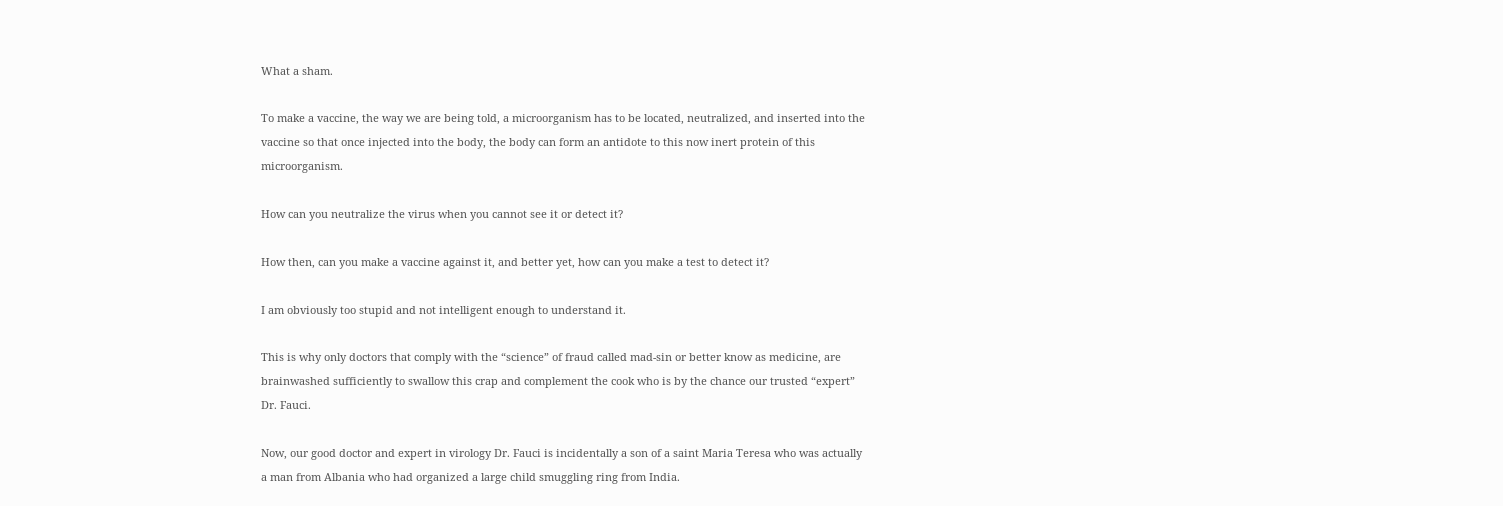What a sham.

To make a vaccine, the way we are being told, a microorganism has to be located, neutralized, and inserted into the vaccine so that once injected into the body, the body can form an antidote to this now inert protein of this microorganism.

How can you neutralize the virus when you cannot see it or detect it?

How then, can you make a vaccine against it, and better yet, how can you make a test to detect it?

I am obviously too stupid and not intelligent enough to understand it.

This is why only doctors that comply with the “science” of fraud called mad-sin or better know as medicine, are brainwashed sufficiently to swallow this crap and complement the cook who is by the chance our trusted “expert” Dr. Fauci.

Now, our good doctor and expert in virology Dr. Fauci is incidentally a son of a saint Maria Teresa who was actually a man from Albania who had organized a large child smuggling ring from India.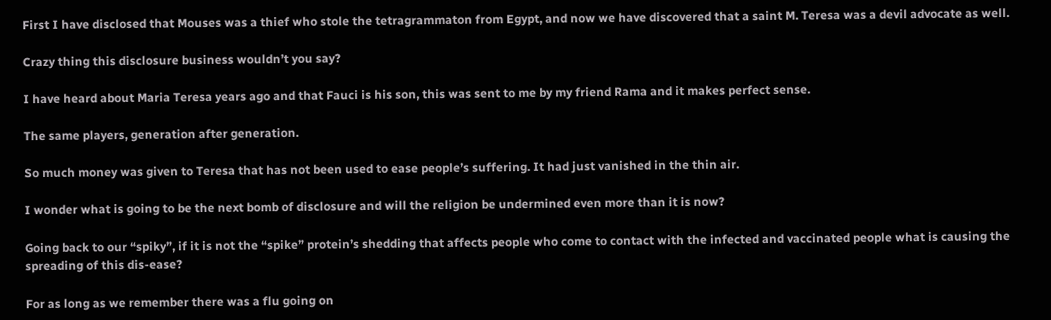First I have disclosed that Mouses was a thief who stole the tetragrammaton from Egypt, and now we have discovered that a saint M. Teresa was a devil advocate as well.

Crazy thing this disclosure business wouldn’t you say?

I have heard about Maria Teresa years ago and that Fauci is his son, this was sent to me by my friend Rama and it makes perfect sense.

The same players, generation after generation.

So much money was given to Teresa that has not been used to ease people’s suffering. It had just vanished in the thin air.

I wonder what is going to be the next bomb of disclosure and will the religion be undermined even more than it is now?

Going back to our “spiky”, if it is not the “spike” protein’s shedding that affects people who come to contact with the infected and vaccinated people what is causing the spreading of this dis-ease?

For as long as we remember there was a flu going on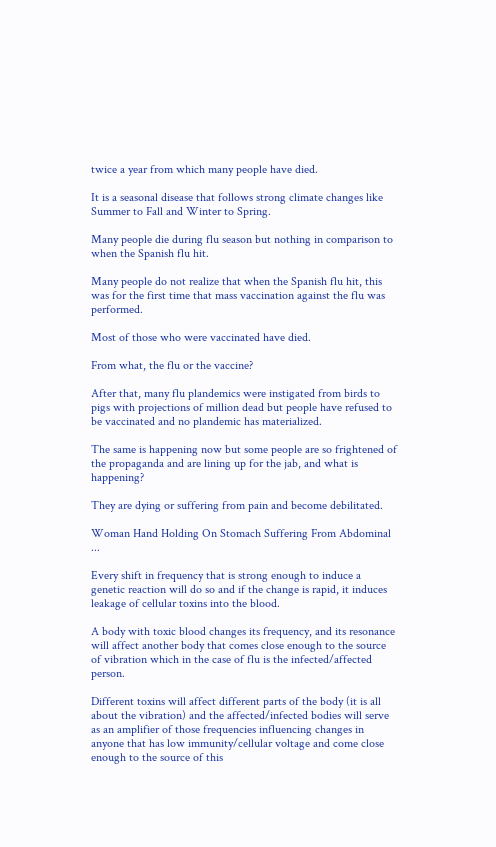twice a year from which many people have died.

It is a seasonal disease that follows strong climate changes like Summer to Fall and Winter to Spring.

Many people die during flu season but nothing in comparison to when the Spanish flu hit.

Many people do not realize that when the Spanish flu hit, this was for the first time that mass vaccination against the flu was performed.

Most of those who were vaccinated have died.

From what, the flu or the vaccine?

After that, many flu plandemics were instigated from birds to pigs with projections of million dead but people have refused to be vaccinated and no plandemic has materialized.

The same is happening now but some people are so frightened of the propaganda and are lining up for the jab, and what is happening?

They are dying or suffering from pain and become debilitated.

Woman Hand Holding On Stomach Suffering From Abdominal ...

Every shift in frequency that is strong enough to induce a genetic reaction will do so and if the change is rapid, it induces leakage of cellular toxins into the blood.

A body with toxic blood changes its frequency, and its resonance will affect another body that comes close enough to the source of vibration which in the case of flu is the infected/affected person.

Different toxins will affect different parts of the body (it is all about the vibration) and the affected/infected bodies will serve as an amplifier of those frequencies influencing changes in anyone that has low immunity/cellular voltage and come close enough to the source of this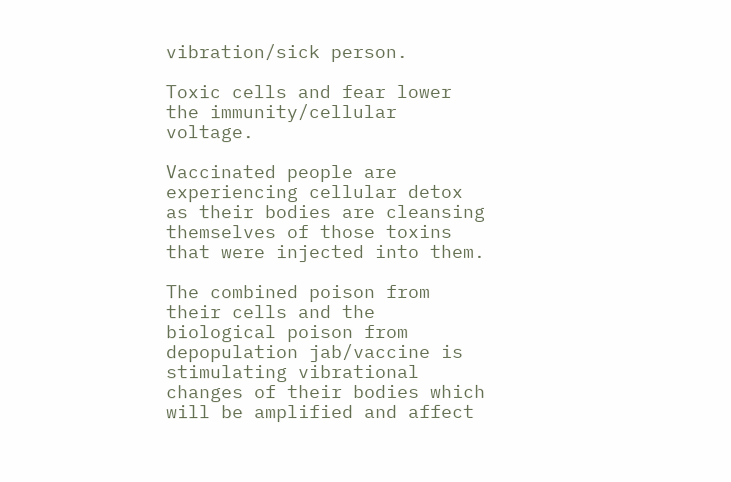vibration/sick person.

Toxic cells and fear lower the immunity/cellular voltage.

Vaccinated people are experiencing cellular detox as their bodies are cleansing themselves of those toxins that were injected into them.

The combined poison from their cells and the biological poison from depopulation jab/vaccine is stimulating vibrational changes of their bodies which will be amplified and affect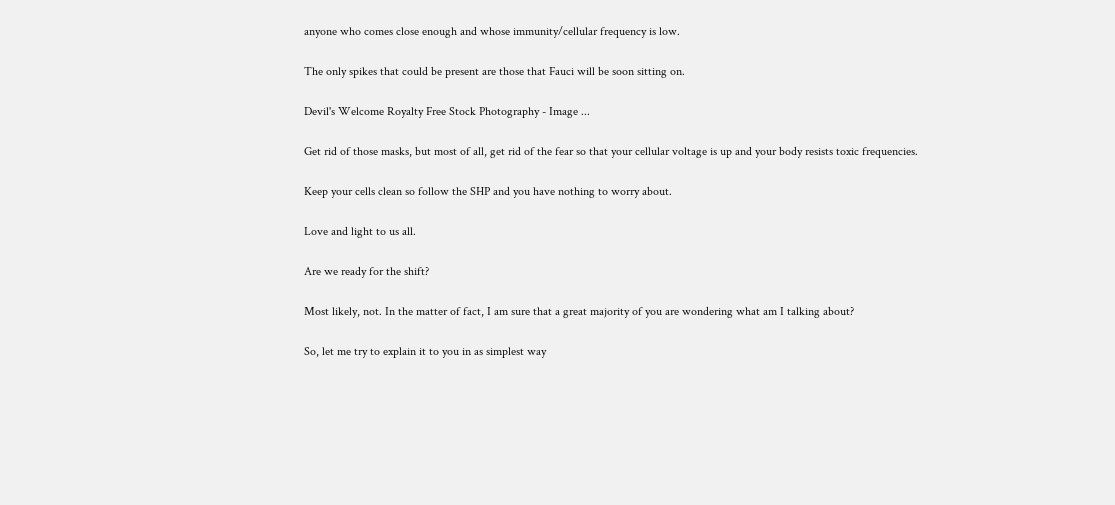anyone who comes close enough and whose immunity/cellular frequency is low.

The only spikes that could be present are those that Fauci will be soon sitting on.

Devil's Welcome Royalty Free Stock Photography - Image ...

Get rid of those masks, but most of all, get rid of the fear so that your cellular voltage is up and your body resists toxic frequencies.

Keep your cells clean so follow the SHP and you have nothing to worry about.

Love and light to us all.

Are we ready for the shift?

Most likely, not. In the matter of fact, I am sure that a great majority of you are wondering what am I talking about?

So, let me try to explain it to you in as simplest way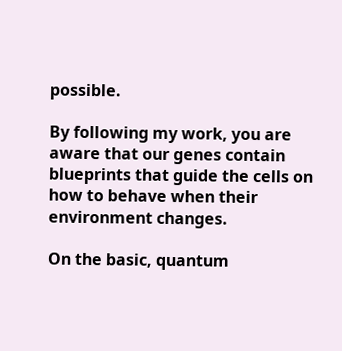possible.

By following my work, you are aware that our genes contain blueprints that guide the cells on how to behave when their environment changes.

On the basic, quantum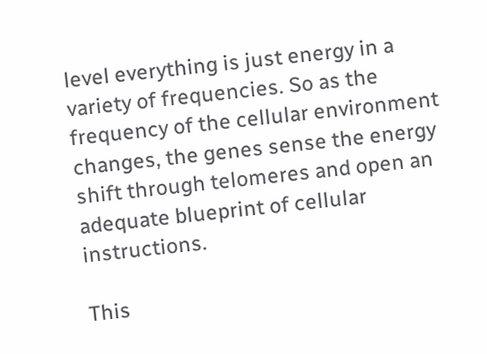level everything is just energy in a variety of frequencies. So as the frequency of the cellular environment changes, the genes sense the energy shift through telomeres and open an adequate blueprint of cellular instructions.

This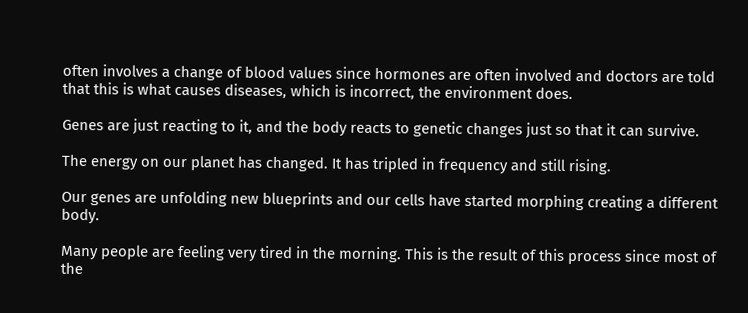often involves a change of blood values since hormones are often involved and doctors are told that this is what causes diseases, which is incorrect, the environment does.

Genes are just reacting to it, and the body reacts to genetic changes just so that it can survive.

The energy on our planet has changed. It has tripled in frequency and still rising.

Our genes are unfolding new blueprints and our cells have started morphing creating a different body.

Many people are feeling very tired in the morning. This is the result of this process since most of the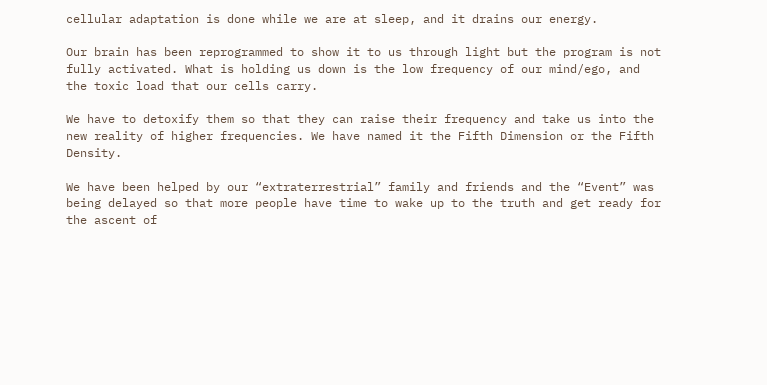cellular adaptation is done while we are at sleep, and it drains our energy.

Our brain has been reprogrammed to show it to us through light but the program is not fully activated. What is holding us down is the low frequency of our mind/ego, and the toxic load that our cells carry.

We have to detoxify them so that they can raise their frequency and take us into the new reality of higher frequencies. We have named it the Fifth Dimension or the Fifth Density.

We have been helped by our “extraterrestrial” family and friends and the “Event” was being delayed so that more people have time to wake up to the truth and get ready for the ascent of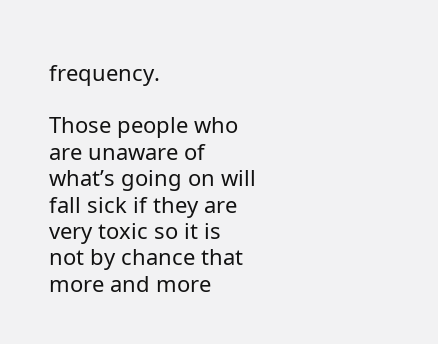frequency.

Those people who are unaware of what’s going on will fall sick if they are very toxic so it is not by chance that more and more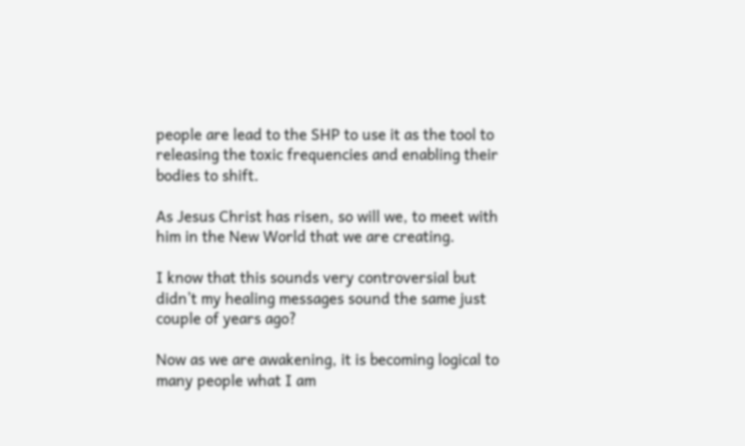people are lead to the SHP to use it as the tool to releasing the toxic frequencies and enabling their bodies to shift.

As Jesus Christ has risen, so will we, to meet with him in the New World that we are creating.

I know that this sounds very controversial but didn’t my healing messages sound the same just couple of years ago?

Now as we are awakening, it is becoming logical to many people what I am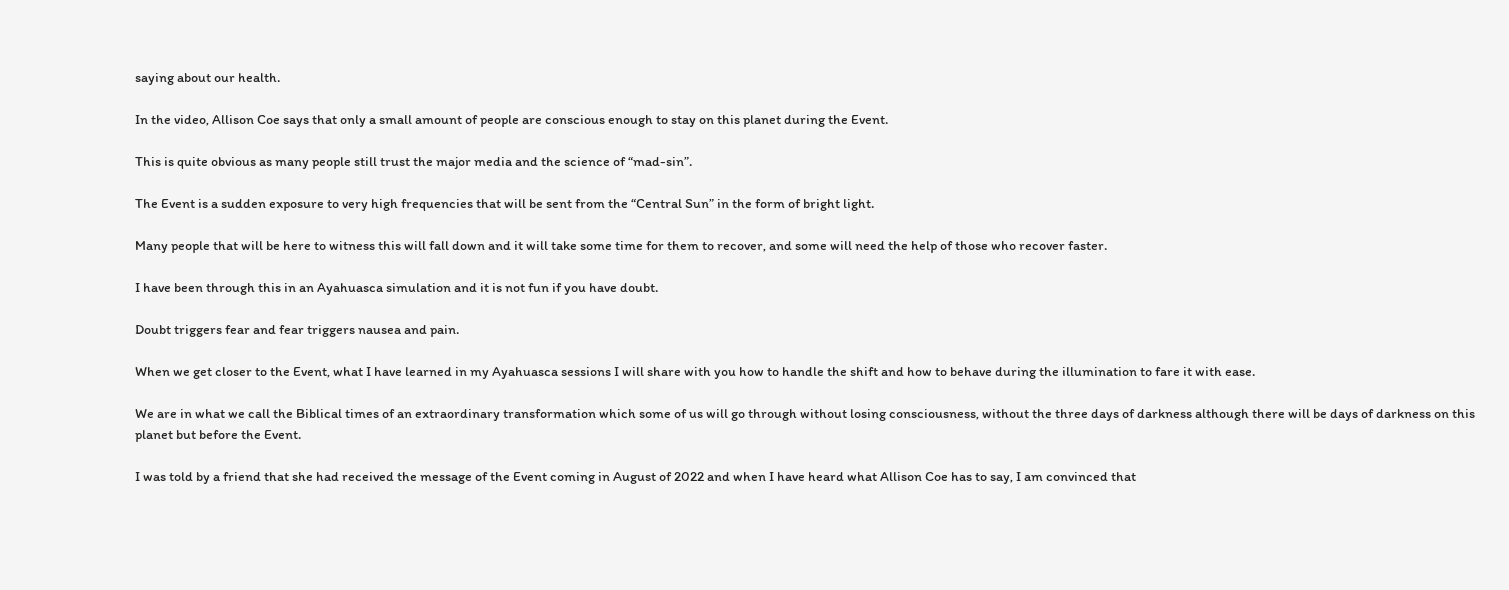saying about our health.

In the video, Allison Coe says that only a small amount of people are conscious enough to stay on this planet during the Event.

This is quite obvious as many people still trust the major media and the science of “mad-sin”.

The Event is a sudden exposure to very high frequencies that will be sent from the “Central Sun” in the form of bright light.

Many people that will be here to witness this will fall down and it will take some time for them to recover, and some will need the help of those who recover faster.

I have been through this in an Ayahuasca simulation and it is not fun if you have doubt.

Doubt triggers fear and fear triggers nausea and pain.

When we get closer to the Event, what I have learned in my Ayahuasca sessions I will share with you how to handle the shift and how to behave during the illumination to fare it with ease.

We are in what we call the Biblical times of an extraordinary transformation which some of us will go through without losing consciousness, without the three days of darkness although there will be days of darkness on this planet but before the Event.

I was told by a friend that she had received the message of the Event coming in August of 2022 and when I have heard what Allison Coe has to say, I am convinced that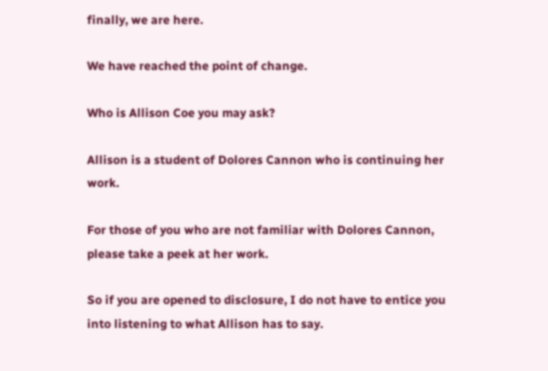finally, we are here.

We have reached the point of change.

Who is Allison Coe you may ask?

Allison is a student of Dolores Cannon who is continuing her work.

For those of you who are not familiar with Dolores Cannon, please take a peek at her work.

So if you are opened to disclosure, I do not have to entice you into listening to what Allison has to say.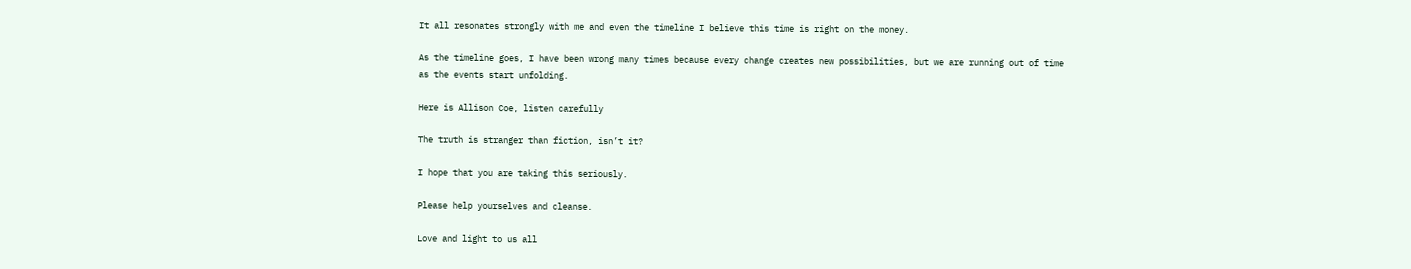It all resonates strongly with me and even the timeline I believe this time is right on the money.

As the timeline goes, I have been wrong many times because every change creates new possibilities, but we are running out of time as the events start unfolding.

Here is Allison Coe, listen carefully

The truth is stranger than fiction, isn’t it?

I hope that you are taking this seriously.

Please help yourselves and cleanse.

Love and light to us all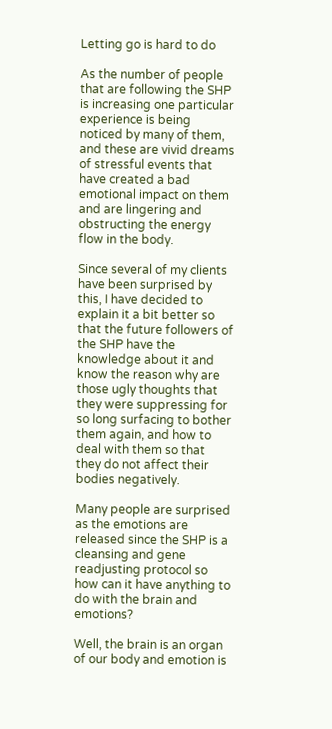Letting go is hard to do

As the number of people that are following the SHP is increasing one particular experience is being noticed by many of them, and these are vivid dreams of stressful events that have created a bad emotional impact on them and are lingering and obstructing the energy flow in the body.

Since several of my clients have been surprised by this, I have decided to explain it a bit better so that the future followers of the SHP have the knowledge about it and know the reason why are those ugly thoughts that they were suppressing for so long surfacing to bother them again, and how to deal with them so that they do not affect their bodies negatively.

Many people are surprised as the emotions are released since the SHP is a cleansing and gene readjusting protocol so how can it have anything to do with the brain and emotions?

Well, the brain is an organ of our body and emotion is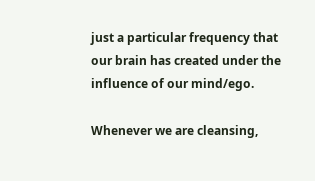just a particular frequency that our brain has created under the influence of our mind/ego.

Whenever we are cleansing,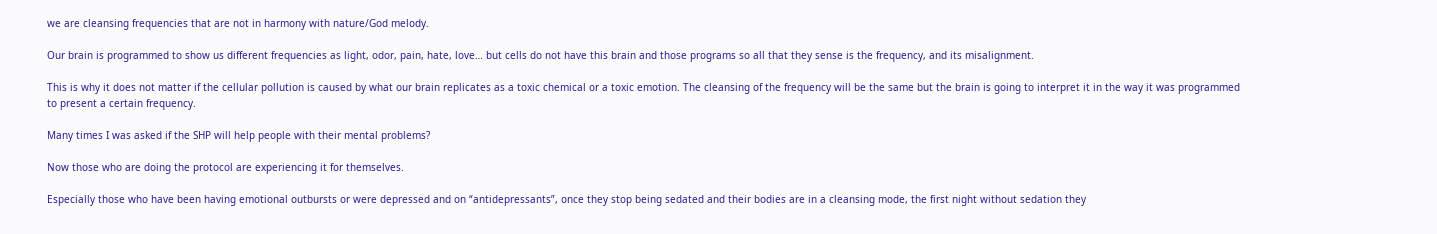we are cleansing frequencies that are not in harmony with nature/God melody.

Our brain is programmed to show us different frequencies as light, odor, pain, hate, love… but cells do not have this brain and those programs so all that they sense is the frequency, and its misalignment.

This is why it does not matter if the cellular pollution is caused by what our brain replicates as a toxic chemical or a toxic emotion. The cleansing of the frequency will be the same but the brain is going to interpret it in the way it was programmed to present a certain frequency.

Many times I was asked if the SHP will help people with their mental problems?

Now those who are doing the protocol are experiencing it for themselves.

Especially those who have been having emotional outbursts or were depressed and on “antidepressants”, once they stop being sedated and their bodies are in a cleansing mode, the first night without sedation they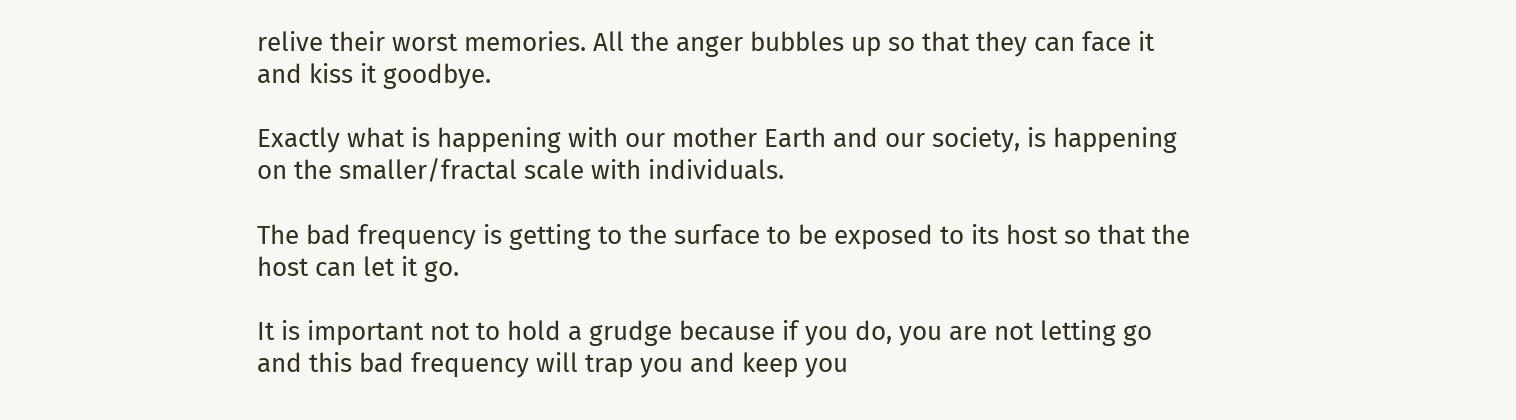relive their worst memories. All the anger bubbles up so that they can face it and kiss it goodbye.

Exactly what is happening with our mother Earth and our society, is happening on the smaller/fractal scale with individuals.

The bad frequency is getting to the surface to be exposed to its host so that the host can let it go.

It is important not to hold a grudge because if you do, you are not letting go and this bad frequency will trap you and keep you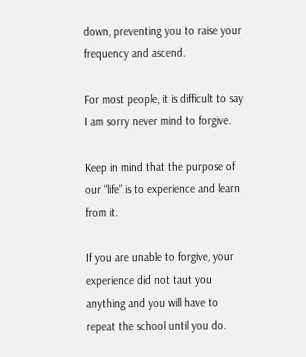down, preventing you to raise your frequency and ascend.

For most people, it is difficult to say I am sorry never mind to forgive.

Keep in mind that the purpose of our “life” is to experience and learn from it.

If you are unable to forgive, your experience did not taut you anything and you will have to repeat the school until you do.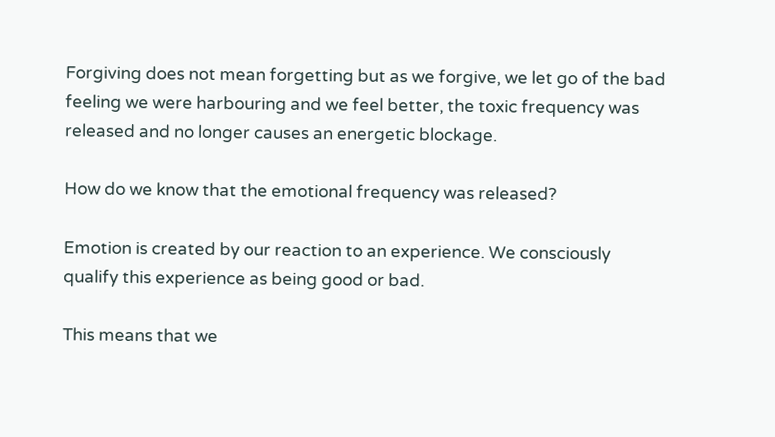Forgiving does not mean forgetting but as we forgive, we let go of the bad feeling we were harbouring and we feel better, the toxic frequency was released and no longer causes an energetic blockage.

How do we know that the emotional frequency was released?

Emotion is created by our reaction to an experience. We consciously qualify this experience as being good or bad.

This means that we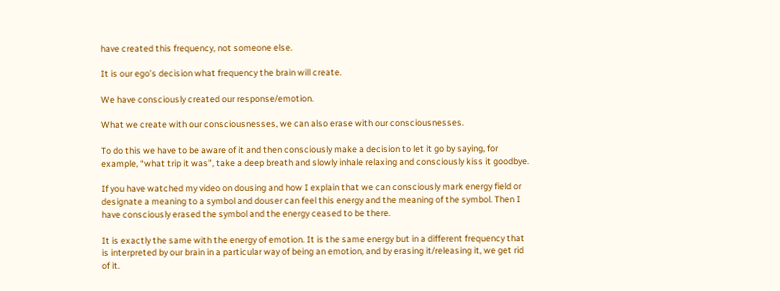have created this frequency, not someone else.

It is our ego’s decision what frequency the brain will create.

We have consciously created our response/emotion.

What we create with our consciousnesses, we can also erase with our consciousnesses.

To do this we have to be aware of it and then consciously make a decision to let it go by saying, for example, “what trip it was”, take a deep breath and slowly inhale relaxing and consciously kiss it goodbye.

If you have watched my video on dousing and how I explain that we can consciously mark energy field or designate a meaning to a symbol and douser can feel this energy and the meaning of the symbol. Then I have consciously erased the symbol and the energy ceased to be there.

It is exactly the same with the energy of emotion. It is the same energy but in a different frequency that is interpreted by our brain in a particular way of being an emotion, and by erasing it/releasing it, we get rid of it.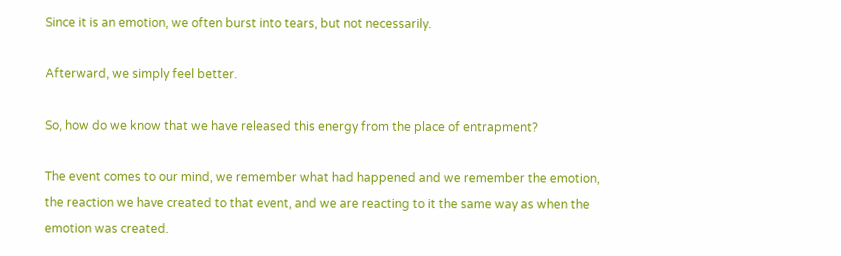Since it is an emotion, we often burst into tears, but not necessarily.

Afterward, we simply feel better.

So, how do we know that we have released this energy from the place of entrapment?

The event comes to our mind, we remember what had happened and we remember the emotion, the reaction we have created to that event, and we are reacting to it the same way as when the emotion was created.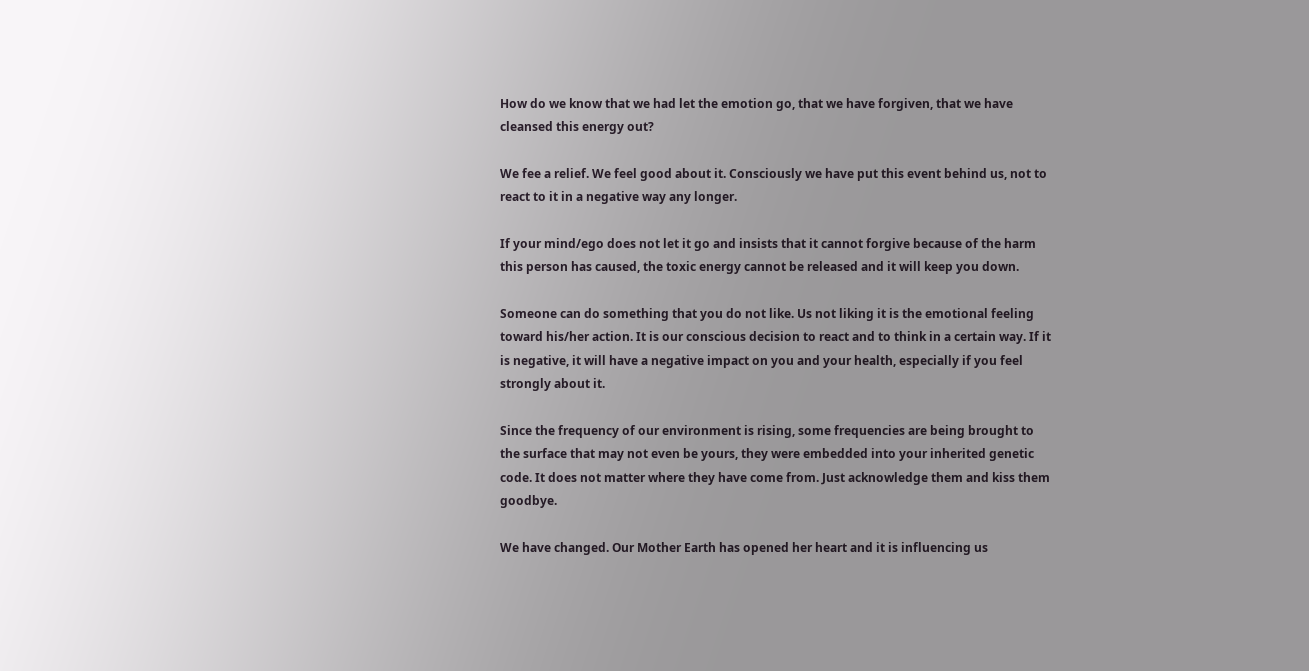How do we know that we had let the emotion go, that we have forgiven, that we have cleansed this energy out?

We fee a relief. We feel good about it. Consciously we have put this event behind us, not to react to it in a negative way any longer.

If your mind/ego does not let it go and insists that it cannot forgive because of the harm this person has caused, the toxic energy cannot be released and it will keep you down.

Someone can do something that you do not like. Us not liking it is the emotional feeling toward his/her action. It is our conscious decision to react and to think in a certain way. If it is negative, it will have a negative impact on you and your health, especially if you feel strongly about it.

Since the frequency of our environment is rising, some frequencies are being brought to the surface that may not even be yours, they were embedded into your inherited genetic code. It does not matter where they have come from. Just acknowledge them and kiss them goodbye.

We have changed. Our Mother Earth has opened her heart and it is influencing us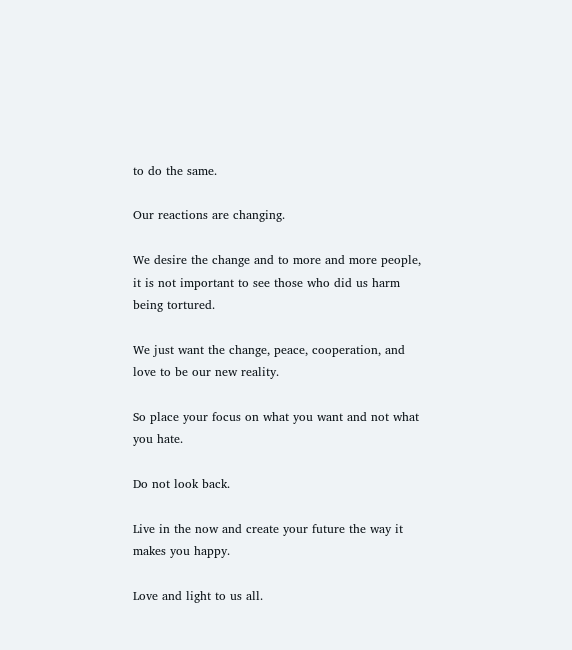to do the same.

Our reactions are changing.

We desire the change and to more and more people, it is not important to see those who did us harm being tortured.

We just want the change, peace, cooperation, and love to be our new reality.

So place your focus on what you want and not what you hate.

Do not look back.

Live in the now and create your future the way it makes you happy.

Love and light to us all.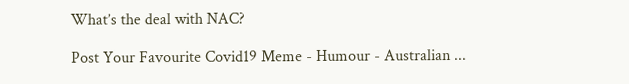What’s the deal with NAC?

Post Your Favourite Covid19 Meme - Humour - Australian ...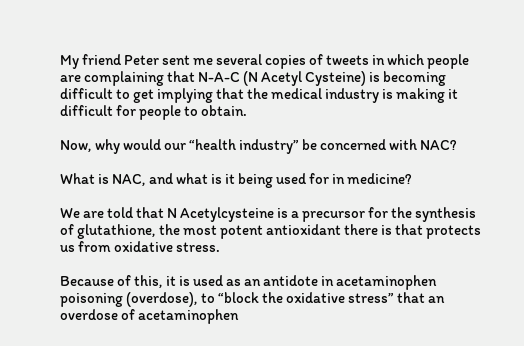My friend Peter sent me several copies of tweets in which people are complaining that N-A-C (N Acetyl Cysteine) is becoming difficult to get implying that the medical industry is making it difficult for people to obtain.

Now, why would our “health industry” be concerned with NAC?

What is NAC, and what is it being used for in medicine?

We are told that N Acetylcysteine is a precursor for the synthesis of glutathione, the most potent antioxidant there is that protects us from oxidative stress.

Because of this, it is used as an antidote in acetaminophen poisoning (overdose), to “block the oxidative stress” that an overdose of acetaminophen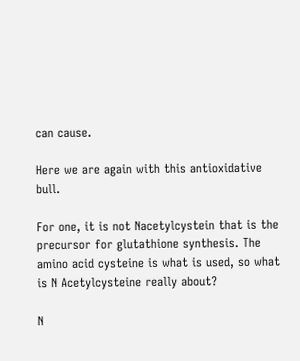can cause.

Here we are again with this antioxidative bull.

For one, it is not Nacetylcystein that is the precursor for glutathione synthesis. The amino acid cysteine is what is used, so what is N Acetylcysteine really about?

N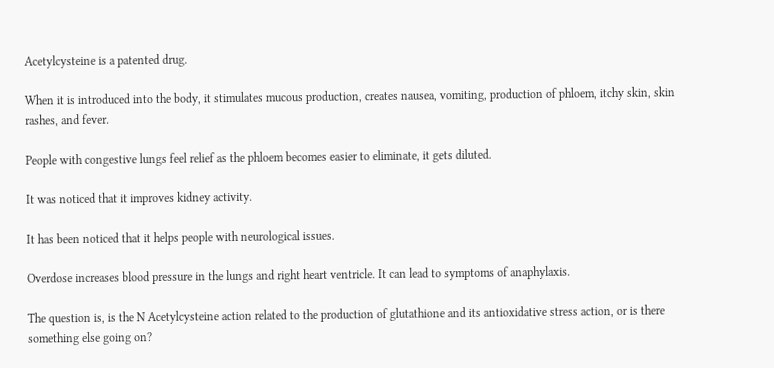Acetylcysteine is a patented drug.

When it is introduced into the body, it stimulates mucous production, creates nausea, vomiting, production of phloem, itchy skin, skin rashes, and fever.

People with congestive lungs feel relief as the phloem becomes easier to eliminate, it gets diluted.

It was noticed that it improves kidney activity.

It has been noticed that it helps people with neurological issues.

Overdose increases blood pressure in the lungs and right heart ventricle. It can lead to symptoms of anaphylaxis.

The question is, is the N Acetylcysteine action related to the production of glutathione and its antioxidative stress action, or is there something else going on?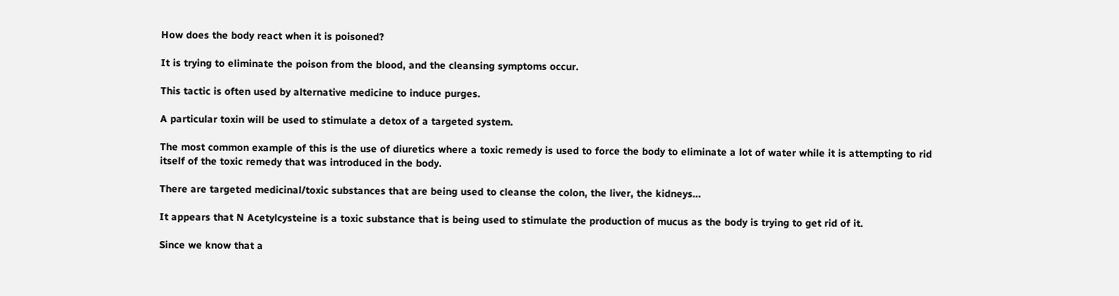How does the body react when it is poisoned?

It is trying to eliminate the poison from the blood, and the cleansing symptoms occur.

This tactic is often used by alternative medicine to induce purges.

A particular toxin will be used to stimulate a detox of a targeted system.

The most common example of this is the use of diuretics where a toxic remedy is used to force the body to eliminate a lot of water while it is attempting to rid itself of the toxic remedy that was introduced in the body.

There are targeted medicinal/toxic substances that are being used to cleanse the colon, the liver, the kidneys…

It appears that N Acetylcysteine is a toxic substance that is being used to stimulate the production of mucus as the body is trying to get rid of it.

Since we know that a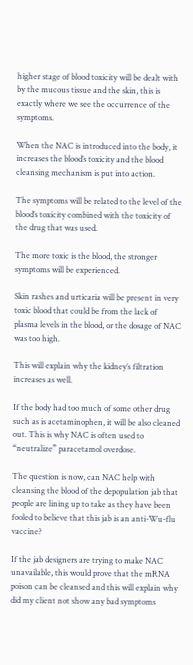higher stage of blood toxicity will be dealt with by the mucous tissue and the skin, this is exactly where we see the occurrence of the symptoms.

When the NAC is introduced into the body, it increases the blood’s toxicity and the blood cleansing mechanism is put into action.

The symptoms will be related to the level of the blood’s toxicity combined with the toxicity of the drug that was used.

The more toxic is the blood, the stronger symptoms will be experienced.

Skin rashes and urticaria will be present in very toxic blood that could be from the lack of plasma levels in the blood, or the dosage of NAC was too high.

This will explain why the kidney’s filtration increases as well.

If the body had too much of some other drug such as is acetaminophen, it will be also cleaned out. This is why NAC is often used to “neutralize” paracetamol overdose.

The question is now, can NAC help with cleansing the blood of the depopulation jab that people are lining up to take as they have been fooled to believe that this jab is an anti-Wu-flu vaccine?

If the jab designers are trying to make NAC unavailable, this would prove that the mRNA poison can be cleansed and this will explain why did my client not show any bad symptoms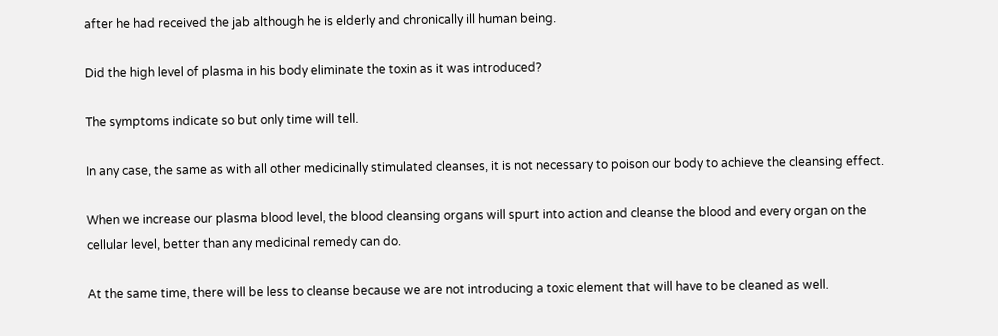after he had received the jab although he is elderly and chronically ill human being.

Did the high level of plasma in his body eliminate the toxin as it was introduced?

The symptoms indicate so but only time will tell.

In any case, the same as with all other medicinally stimulated cleanses, it is not necessary to poison our body to achieve the cleansing effect.

When we increase our plasma blood level, the blood cleansing organs will spurt into action and cleanse the blood and every organ on the cellular level, better than any medicinal remedy can do.

At the same time, there will be less to cleanse because we are not introducing a toxic element that will have to be cleaned as well.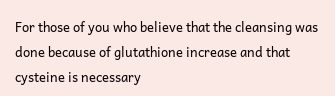For those of you who believe that the cleansing was done because of glutathione increase and that cysteine is necessary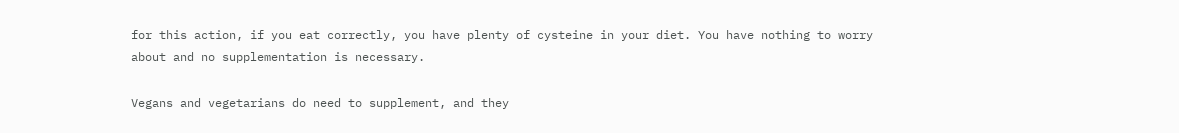for this action, if you eat correctly, you have plenty of cysteine in your diet. You have nothing to worry about and no supplementation is necessary.

Vegans and vegetarians do need to supplement, and they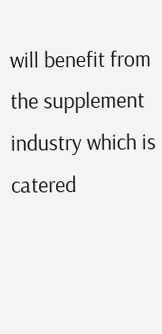will benefit from the supplement industry which is catered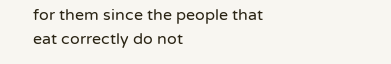for them since the people that eat correctly do not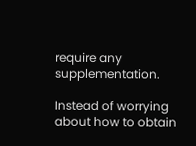require any supplementation.

Instead of worrying about how to obtain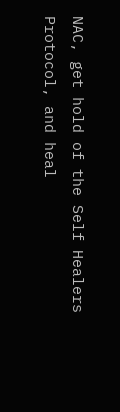NAC, get hold of the Self Healers Protocol, and heal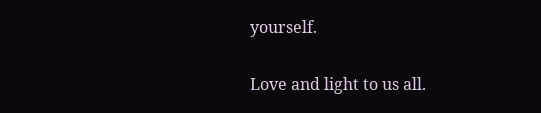yourself.

Love and light to us all.